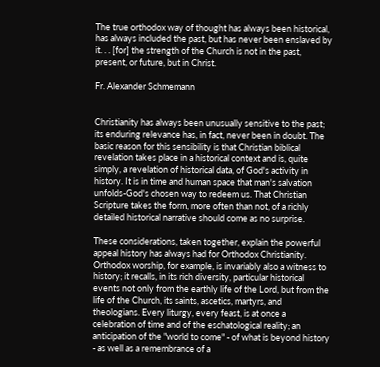The true orthodox way of thought has always been historical, has always included the past, but has never been enslaved by it. . . [for] the strength of the Church is not in the past, present, or future, but in Christ.

Fr. Alexander Schmemann


Christianity has always been unusually sensitive to the past; its enduring relevance has, in fact, never been in doubt. The basic reason for this sensibility is that Christian biblical revelation takes place in a historical context and is, quite simply, a revelation of historical data, of God's activity in history. It is in time and human space that man's salvation unfolds-God's chosen way to redeem us. That Christian Scripture takes the form, more often than not, of a richly detailed historical narrative should come as no surprise.

These considerations, taken together, explain the powerful appeal history has always had for Orthodox Christianity. Orthodox worship, for example, is invariably also a witness to history; it recalls, in its rich diversity, particular historical events not only from the earthly life of the Lord, but from the life of the Church, its saints, ascetics, martyrs, and theologians. Every liturgy, every feast, is at once a celebration of time and of the eschatological reality; an anticipation of the "world to come" - of what is beyond history - as well as a remembrance of a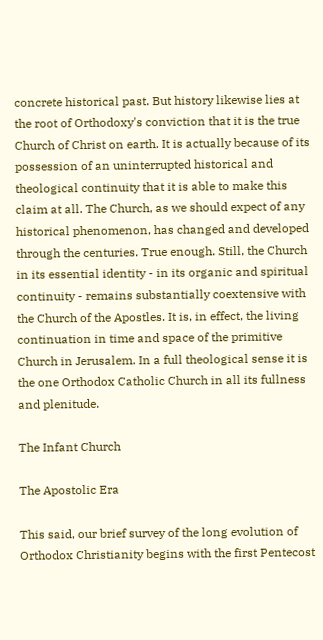concrete historical past. But history likewise lies at the root of Orthodoxy's conviction that it is the true Church of Christ on earth. It is actually because of its possession of an uninterrupted historical and theological continuity that it is able to make this claim at all. The Church, as we should expect of any historical phenomenon, has changed and developed through the centuries. True enough. Still, the Church in its essential identity - in its organic and spiritual continuity - remains substantially coextensive with the Church of the Apostles. It is, in effect, the living continuation in time and space of the primitive Church in Jerusalem. In a full theological sense it is the one Orthodox Catholic Church in all its fullness and plenitude.

The Infant Church

The Apostolic Era

This said, our brief survey of the long evolution of Orthodox Christianity begins with the first Pentecost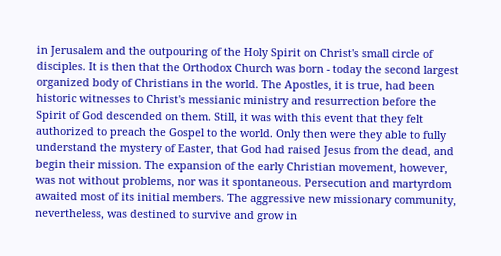in Jerusalem and the outpouring of the Holy Spirit on Christ's small circle of disciples. It is then that the Orthodox Church was born - today the second largest organized body of Christians in the world. The Apostles, it is true, had been historic witnesses to Christ's messianic ministry and resurrection before the Spirit of God descended on them. Still, it was with this event that they felt authorized to preach the Gospel to the world. Only then were they able to fully understand the mystery of Easter, that God had raised Jesus from the dead, and begin their mission. The expansion of the early Christian movement, however, was not without problems, nor was it spontaneous. Persecution and martyrdom awaited most of its initial members. The aggressive new missionary community, nevertheless, was destined to survive and grow in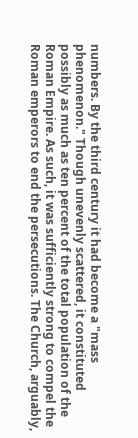numbers. By the third century it had become a "mass phenomenon." Though unevenly scattered, it constituted possibly as much as ten percent of the total population of the Roman Empire. As such, it was sufficiently strong to compel the Roman emperors to end the persecutions. The Church, arguably,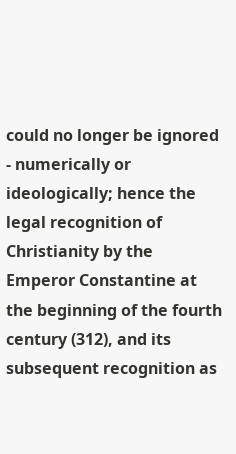could no longer be ignored - numerically or ideologically; hence the legal recognition of Christianity by the Emperor Constantine at the beginning of the fourth century (312), and its subsequent recognition as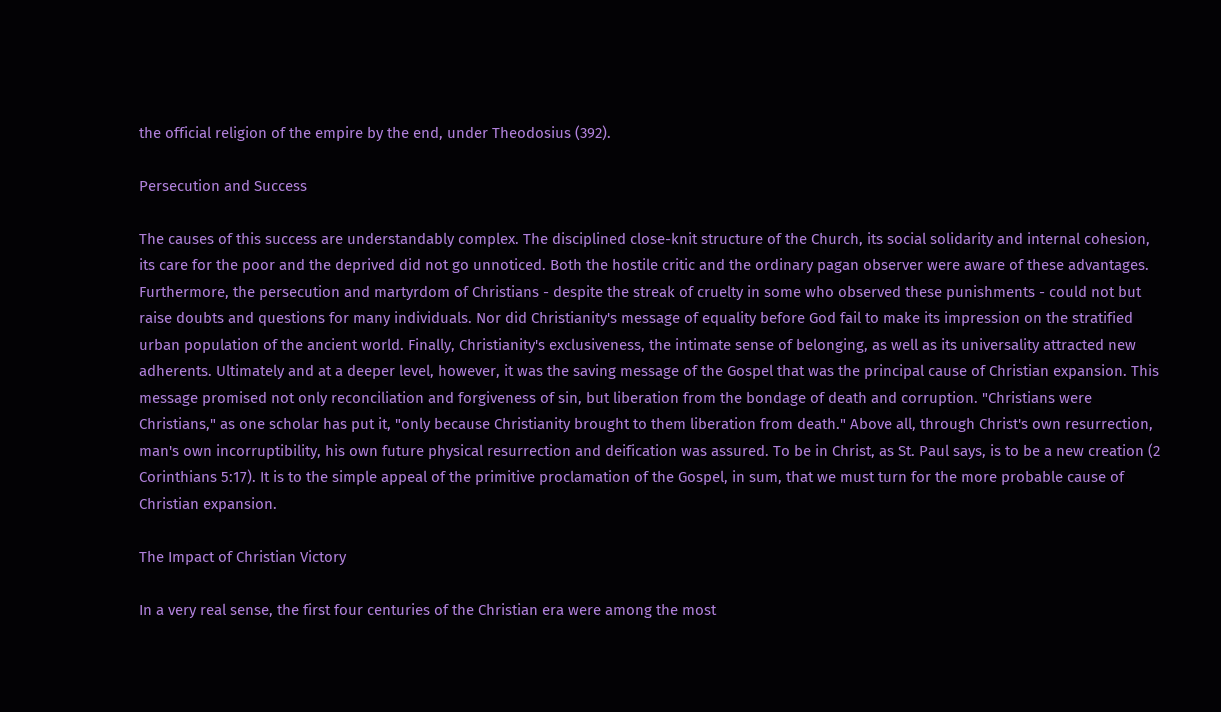the official religion of the empire by the end, under Theodosius (392).

Persecution and Success

The causes of this success are understandably complex. The disciplined close-knit structure of the Church, its social solidarity and internal cohesion, its care for the poor and the deprived did not go unnoticed. Both the hostile critic and the ordinary pagan observer were aware of these advantages. Furthermore, the persecution and martyrdom of Christians - despite the streak of cruelty in some who observed these punishments - could not but raise doubts and questions for many individuals. Nor did Christianity's message of equality before God fail to make its impression on the stratified urban population of the ancient world. Finally, Christianity's exclusiveness, the intimate sense of belonging, as well as its universality attracted new adherents. Ultimately and at a deeper level, however, it was the saving message of the Gospel that was the principal cause of Christian expansion. This message promised not only reconciliation and forgiveness of sin, but liberation from the bondage of death and corruption. "Christians were Christians," as one scholar has put it, "only because Christianity brought to them liberation from death." Above all, through Christ's own resurrection, man's own incorruptibility, his own future physical resurrection and deification was assured. To be in Christ, as St. Paul says, is to be a new creation (2 Corinthians 5:17). It is to the simple appeal of the primitive proclamation of the Gospel, in sum, that we must turn for the more probable cause of Christian expansion.

The Impact of Christian Victory

In a very real sense, the first four centuries of the Christian era were among the most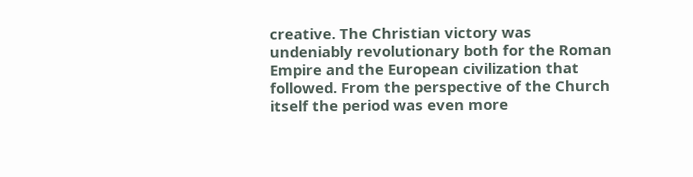creative. The Christian victory was undeniably revolutionary both for the Roman Empire and the European civilization that followed. From the perspective of the Church itself the period was even more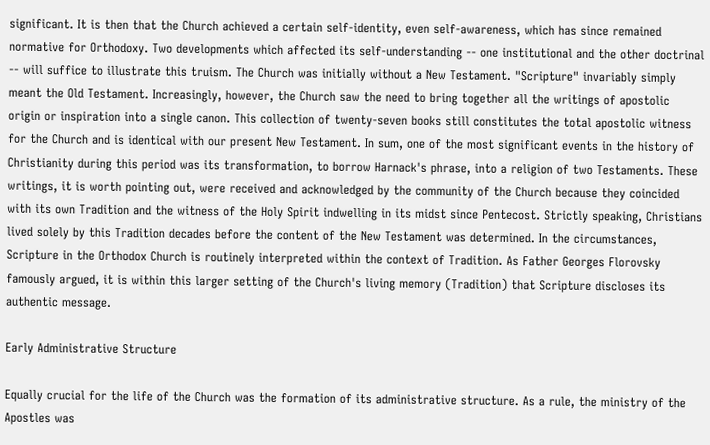significant. It is then that the Church achieved a certain self-identity, even self-awareness, which has since remained normative for Orthodoxy. Two developments which affected its self-understanding -- one institutional and the other doctrinal -- will suffice to illustrate this truism. The Church was initially without a New Testament. "Scripture" invariably simply meant the Old Testament. Increasingly, however, the Church saw the need to bring together all the writings of apostolic origin or inspiration into a single canon. This collection of twenty-seven books still constitutes the total apostolic witness for the Church and is identical with our present New Testament. In sum, one of the most significant events in the history of Christianity during this period was its transformation, to borrow Harnack's phrase, into a religion of two Testaments. These writings, it is worth pointing out, were received and acknowledged by the community of the Church because they coincided with its own Tradition and the witness of the Holy Spirit indwelling in its midst since Pentecost. Strictly speaking, Christians lived solely by this Tradition decades before the content of the New Testament was determined. In the circumstances, Scripture in the Orthodox Church is routinely interpreted within the context of Tradition. As Father Georges Florovsky famously argued, it is within this larger setting of the Church's living memory (Tradition) that Scripture discloses its authentic message.

Early Administrative Structure

Equally crucial for the life of the Church was the formation of its administrative structure. As a rule, the ministry of the Apostles was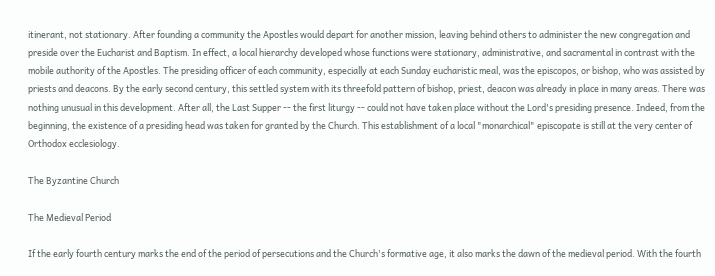itinerant, not stationary. After founding a community the Apostles would depart for another mission, leaving behind others to administer the new congregation and preside over the Eucharist and Baptism. In effect, a local hierarchy developed whose functions were stationary, administrative, and sacramental in contrast with the mobile authority of the Apostles. The presiding officer of each community, especially at each Sunday eucharistic meal, was the episcopos, or bishop, who was assisted by priests and deacons. By the early second century, this settled system with its threefold pattern of bishop, priest, deacon was already in place in many areas. There was nothing unusual in this development. After all, the Last Supper -- the first liturgy -- could not have taken place without the Lord's presiding presence. Indeed, from the beginning, the existence of a presiding head was taken for granted by the Church. This establishment of a local "monarchical" episcopate is still at the very center of Orthodox ecclesiology.

The Byzantine Church

The Medieval Period

If the early fourth century marks the end of the period of persecutions and the Church's formative age, it also marks the dawn of the medieval period. With the fourth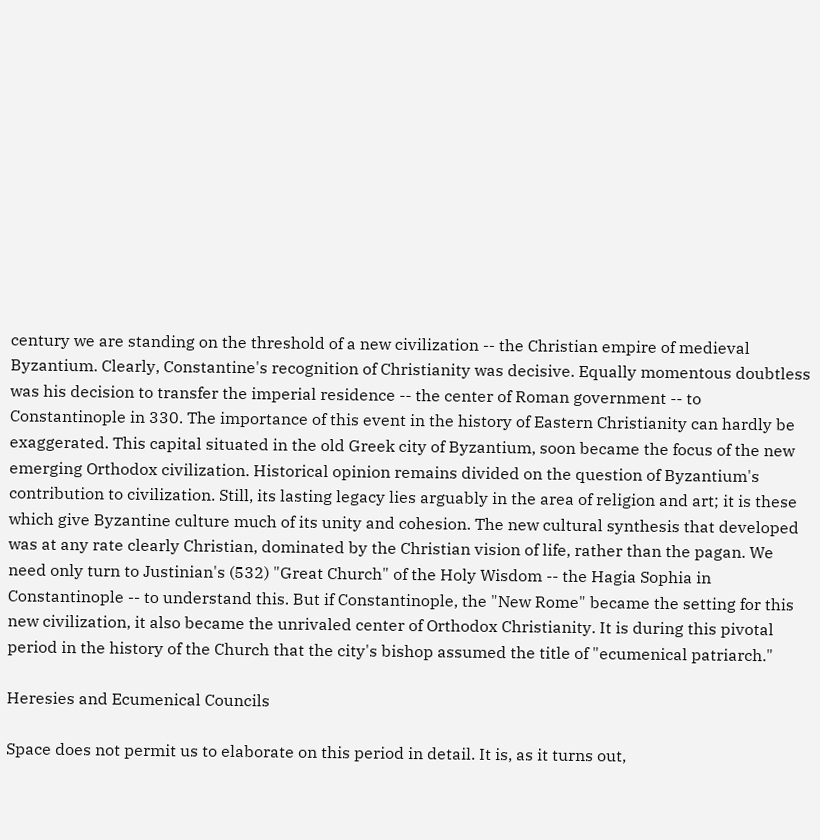century we are standing on the threshold of a new civilization -- the Christian empire of medieval Byzantium. Clearly, Constantine's recognition of Christianity was decisive. Equally momentous doubtless was his decision to transfer the imperial residence -- the center of Roman government -- to Constantinople in 330. The importance of this event in the history of Eastern Christianity can hardly be exaggerated. This capital situated in the old Greek city of Byzantium, soon became the focus of the new emerging Orthodox civilization. Historical opinion remains divided on the question of Byzantium's contribution to civilization. Still, its lasting legacy lies arguably in the area of religion and art; it is these which give Byzantine culture much of its unity and cohesion. The new cultural synthesis that developed was at any rate clearly Christian, dominated by the Christian vision of life, rather than the pagan. We need only turn to Justinian's (532) "Great Church" of the Holy Wisdom -- the Hagia Sophia in Constantinople -- to understand this. But if Constantinople, the "New Rome" became the setting for this new civilization, it also became the unrivaled center of Orthodox Christianity. It is during this pivotal period in the history of the Church that the city's bishop assumed the title of "ecumenical patriarch."

Heresies and Ecumenical Councils

Space does not permit us to elaborate on this period in detail. It is, as it turns out,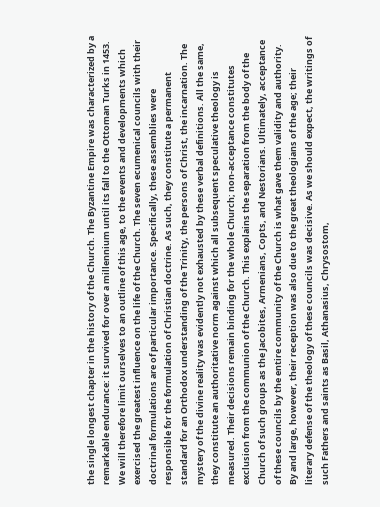the single longest chapter in the history of the Church. The Byzantine Empire was characterized by a remarkable endurance: it survived for over a millennium until its fall to the Ottoman Turks in 1453. We will therefore limit ourselves to an outline of this age, to the events and developments which exercised the greatest influence on the life of the Church. The seven ecumenical councils with their doctrinal formulations are of particular importance. Specifically, these assemblies were responsible for the formulation of Christian doctrine. As such, they constitute a permanent standard for an Orthodox understanding of the Trinity, the persons of Christ, the incarnation. The mystery of the divine reality was evidently not exhausted by these verbal definitions. All the same, they constitute an authoritative norm against which all subsequent speculative theology is measured. Their decisions remain binding for the whole Church; non-acceptance constitutes exclusion from the communion of the Church. This explains the separation from the body of the Church of such groups as the Jacobites, Armenians, Copts, and Nestorians. Ultimately, acceptance of these councils by the entire community of the Church is what gave them validity and authority. By and large, however, their reception was also due to the great theologians of the age; their literary defense of the theology of these councils was decisive. As we should expect, the writings of such Fathers and saints as Basil, Athanasius, Chrysostom,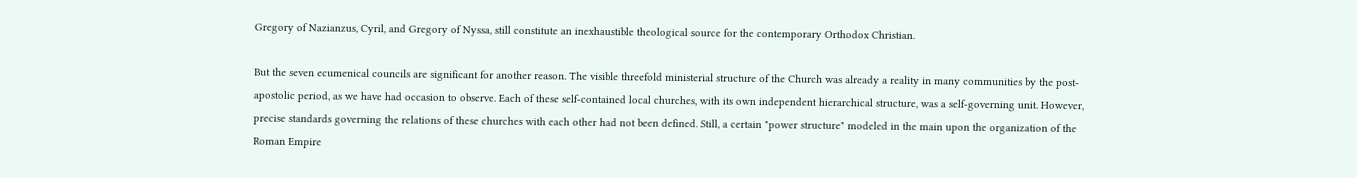Gregory of Nazianzus, Cyril, and Gregory of Nyssa, still constitute an inexhaustible theological source for the contemporary Orthodox Christian.

But the seven ecumenical councils are significant for another reason. The visible threefold ministerial structure of the Church was already a reality in many communities by the post-apostolic period, as we have had occasion to observe. Each of these self-contained local churches, with its own independent hierarchical structure, was a self-governing unit. However, precise standards governing the relations of these churches with each other had not been defined. Still, a certain "power structure" modeled in the main upon the organization of the Roman Empire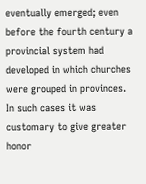eventually emerged; even before the fourth century a provincial system had developed in which churches were grouped in provinces. In such cases it was customary to give greater honor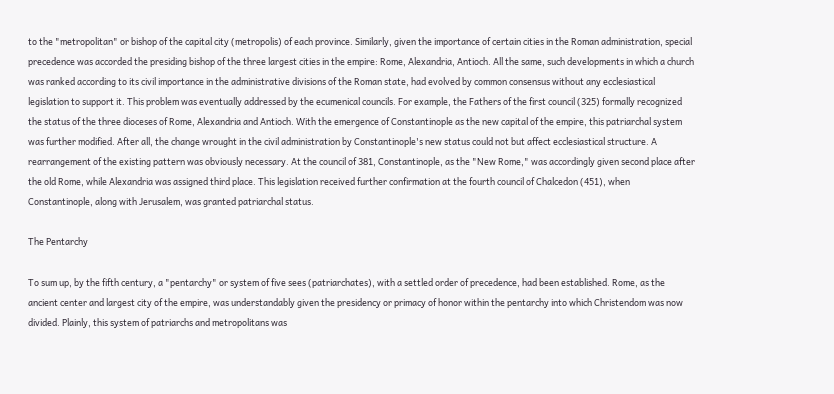to the "metropolitan" or bishop of the capital city (metropolis) of each province. Similarly, given the importance of certain cities in the Roman administration, special precedence was accorded the presiding bishop of the three largest cities in the empire: Rome, Alexandria, Antioch. All the same, such developments in which a church was ranked according to its civil importance in the administrative divisions of the Roman state, had evolved by common consensus without any ecclesiastical legislation to support it. This problem was eventually addressed by the ecumenical councils. For example, the Fathers of the first council (325) formally recognized the status of the three dioceses of Rome, Alexandria and Antioch. With the emergence of Constantinople as the new capital of the empire, this patriarchal system was further modified. After all, the change wrought in the civil administration by Constantinople's new status could not but affect ecclesiastical structure. A rearrangement of the existing pattern was obviously necessary. At the council of 381, Constantinople, as the "New Rome," was accordingly given second place after the old Rome, while Alexandria was assigned third place. This legislation received further confirmation at the fourth council of Chalcedon (451), when Constantinople, along with Jerusalem, was granted patriarchal status.

The Pentarchy

To sum up, by the fifth century, a "pentarchy" or system of five sees (patriarchates), with a settled order of precedence, had been established. Rome, as the ancient center and largest city of the empire, was understandably given the presidency or primacy of honor within the pentarchy into which Christendom was now divided. Plainly, this system of patriarchs and metropolitans was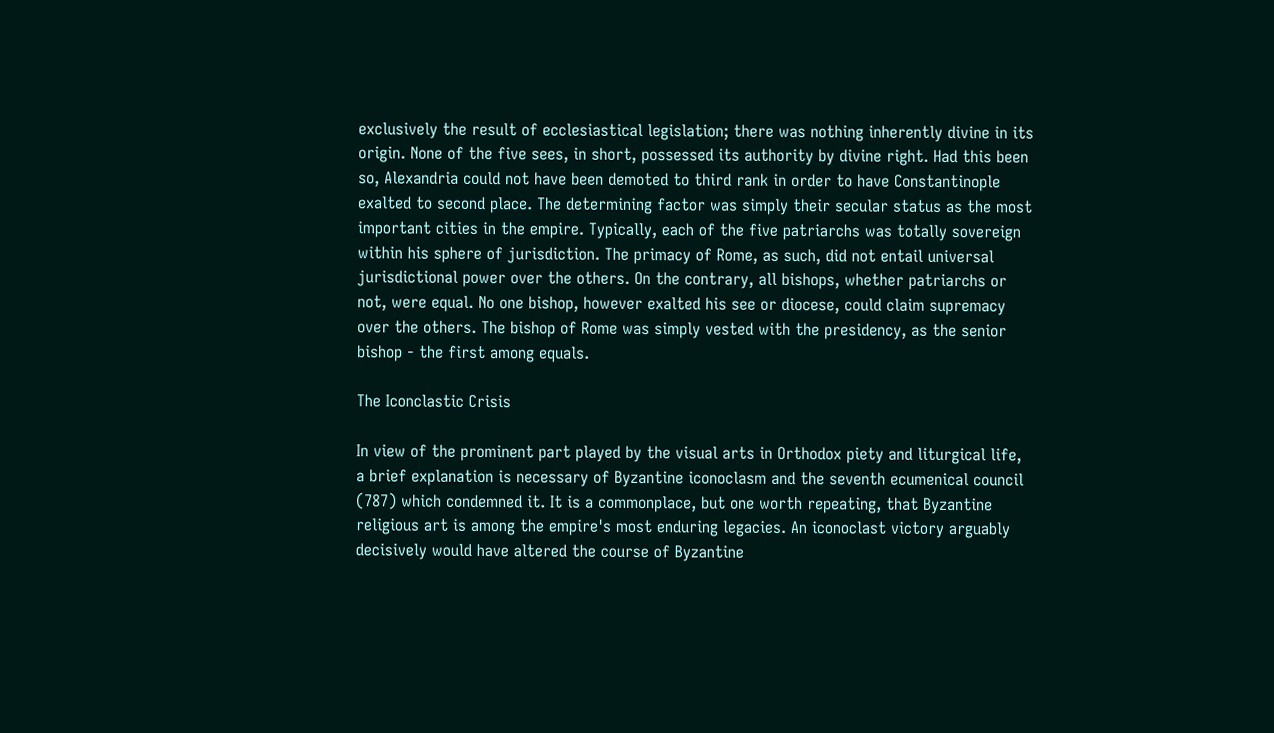exclusively the result of ecclesiastical legislation; there was nothing inherently divine in its origin. None of the five sees, in short, possessed its authority by divine right. Had this been so, Alexandria could not have been demoted to third rank in order to have Constantinople exalted to second place. The determining factor was simply their secular status as the most important cities in the empire. Typically, each of the five patriarchs was totally sovereign within his sphere of jurisdiction. The primacy of Rome, as such, did not entail universal jurisdictional power over the others. On the contrary, all bishops, whether patriarchs or not, were equal. No one bishop, however exalted his see or diocese, could claim supremacy over the others. The bishop of Rome was simply vested with the presidency, as the senior bishop - the first among equals.

The Iconclastic Crisis

In view of the prominent part played by the visual arts in Orthodox piety and liturgical life, a brief explanation is necessary of Byzantine iconoclasm and the seventh ecumenical council (787) which condemned it. It is a commonplace, but one worth repeating, that Byzantine religious art is among the empire's most enduring legacies. An iconoclast victory arguably decisively would have altered the course of Byzantine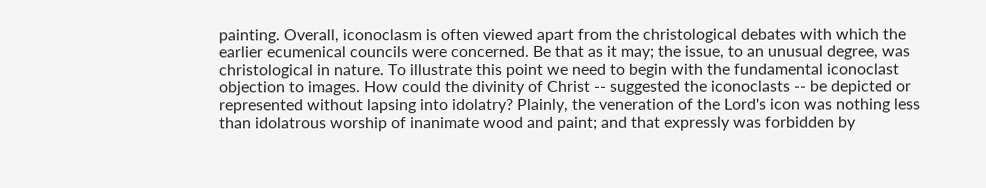painting. Overall, iconoclasm is often viewed apart from the christological debates with which the earlier ecumenical councils were concerned. Be that as it may; the issue, to an unusual degree, was christological in nature. To illustrate this point we need to begin with the fundamental iconoclast objection to images. How could the divinity of Christ -- suggested the iconoclasts -- be depicted or represented without lapsing into idolatry? Plainly, the veneration of the Lord's icon was nothing less than idolatrous worship of inanimate wood and paint; and that expressly was forbidden by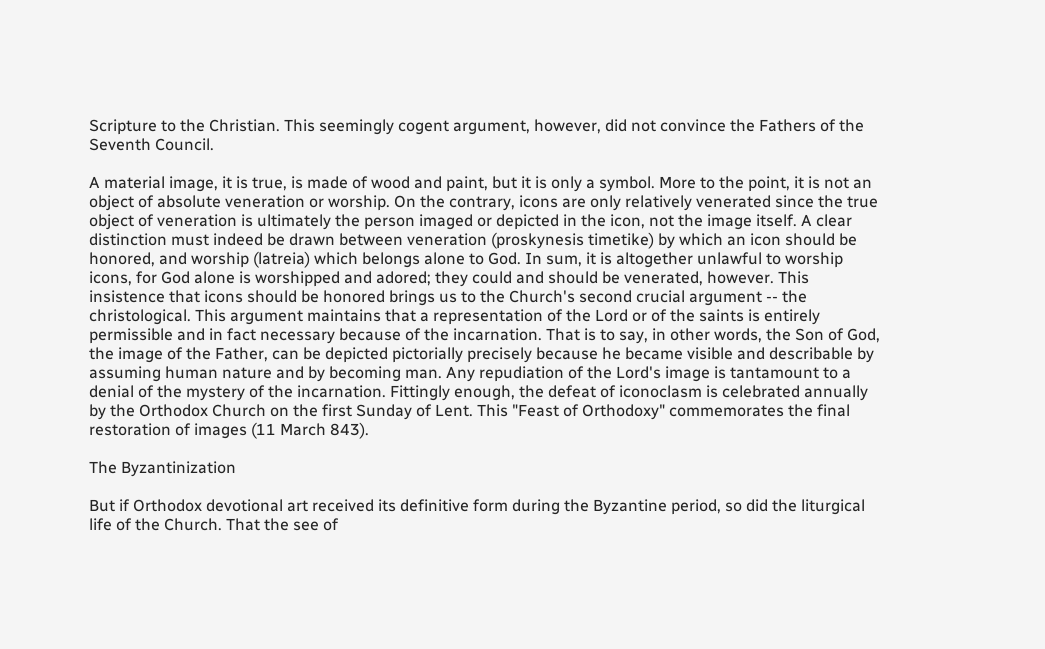Scripture to the Christian. This seemingly cogent argument, however, did not convince the Fathers of the Seventh Council.

A material image, it is true, is made of wood and paint, but it is only a symbol. More to the point, it is not an object of absolute veneration or worship. On the contrary, icons are only relatively venerated since the true object of veneration is ultimately the person imaged or depicted in the icon, not the image itself. A clear distinction must indeed be drawn between veneration (proskynesis timetike) by which an icon should be honored, and worship (latreia) which belongs alone to God. In sum, it is altogether unlawful to worship icons, for God alone is worshipped and adored; they could and should be venerated, however. This insistence that icons should be honored brings us to the Church's second crucial argument -- the christological. This argument maintains that a representation of the Lord or of the saints is entirely permissible and in fact necessary because of the incarnation. That is to say, in other words, the Son of God, the image of the Father, can be depicted pictorially precisely because he became visible and describable by assuming human nature and by becoming man. Any repudiation of the Lord's image is tantamount to a denial of the mystery of the incarnation. Fittingly enough, the defeat of iconoclasm is celebrated annually by the Orthodox Church on the first Sunday of Lent. This "Feast of Orthodoxy" commemorates the final restoration of images (11 March 843).

The Byzantinization

But if Orthodox devotional art received its definitive form during the Byzantine period, so did the liturgical life of the Church. That the see of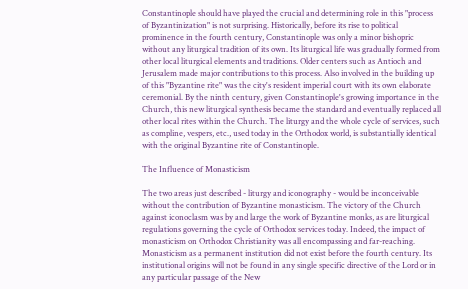Constantinople should have played the crucial and determining role in this "process of Byzantinization" is not surprising. Historically, before its rise to political prominence in the fourth century, Constantinople was only a minor bishopric without any liturgical tradition of its own. Its liturgical life was gradually formed from other local liturgical elements and traditions. Older centers such as Antioch and Jerusalem made major contributions to this process. Also involved in the building up of this "Byzantine rite" was the city's resident imperial court with its own elaborate ceremonial. By the ninth century, given Constantinople's growing importance in the Church, this new liturgical synthesis became the standard and eventually replaced all other local rites within the Church. The liturgy and the whole cycle of services, such as compline, vespers, etc., used today in the Orthodox world, is substantially identical with the original Byzantine rite of Constantinople.

The Influence of Monasticism

The two areas just described - liturgy and iconography - would be inconceivable without the contribution of Byzantine monasticism. The victory of the Church against iconoclasm was by and large the work of Byzantine monks, as are liturgical regulations governing the cycle of Orthodox services today. Indeed, the impact of monasticism on Orthodox Christianity was all encompassing and far-reaching. Monasticism as a permanent institution did not exist before the fourth century. Its institutional origins will not be found in any single specific directive of the Lord or in any particular passage of the New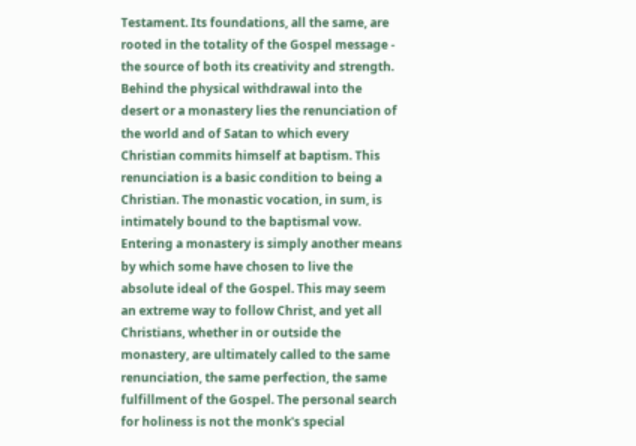Testament. Its foundations, all the same, are rooted in the totality of the Gospel message - the source of both its creativity and strength. Behind the physical withdrawal into the desert or a monastery lies the renunciation of the world and of Satan to which every Christian commits himself at baptism. This renunciation is a basic condition to being a Christian. The monastic vocation, in sum, is intimately bound to the baptismal vow. Entering a monastery is simply another means by which some have chosen to live the absolute ideal of the Gospel. This may seem an extreme way to follow Christ, and yet all Christians, whether in or outside the monastery, are ultimately called to the same renunciation, the same perfection, the same fulfillment of the Gospel. The personal search for holiness is not the monk's special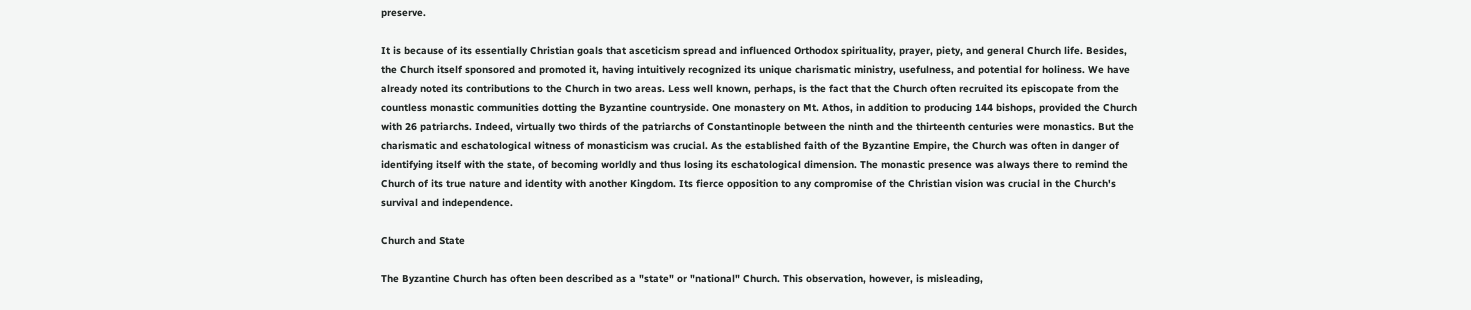preserve.

It is because of its essentially Christian goals that asceticism spread and influenced Orthodox spirituality, prayer, piety, and general Church life. Besides, the Church itself sponsored and promoted it, having intuitively recognized its unique charismatic ministry, usefulness, and potential for holiness. We have already noted its contributions to the Church in two areas. Less well known, perhaps, is the fact that the Church often recruited its episcopate from the countless monastic communities dotting the Byzantine countryside. One monastery on Mt. Athos, in addition to producing 144 bishops, provided the Church with 26 patriarchs. Indeed, virtually two thirds of the patriarchs of Constantinople between the ninth and the thirteenth centuries were monastics. But the charismatic and eschatological witness of monasticism was crucial. As the established faith of the Byzantine Empire, the Church was often in danger of identifying itself with the state, of becoming worldly and thus losing its eschatological dimension. The monastic presence was always there to remind the Church of its true nature and identity with another Kingdom. Its fierce opposition to any compromise of the Christian vision was crucial in the Church's survival and independence.

Church and State

The Byzantine Church has often been described as a "state" or "national" Church. This observation, however, is misleading,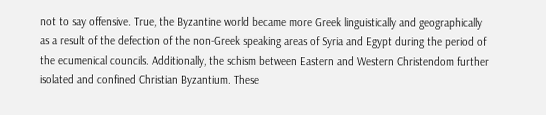not to say offensive. True, the Byzantine world became more Greek linguistically and geographically as a result of the defection of the non-Greek speaking areas of Syria and Egypt during the period of the ecumenical councils. Additionally, the schism between Eastern and Western Christendom further isolated and confined Christian Byzantium. These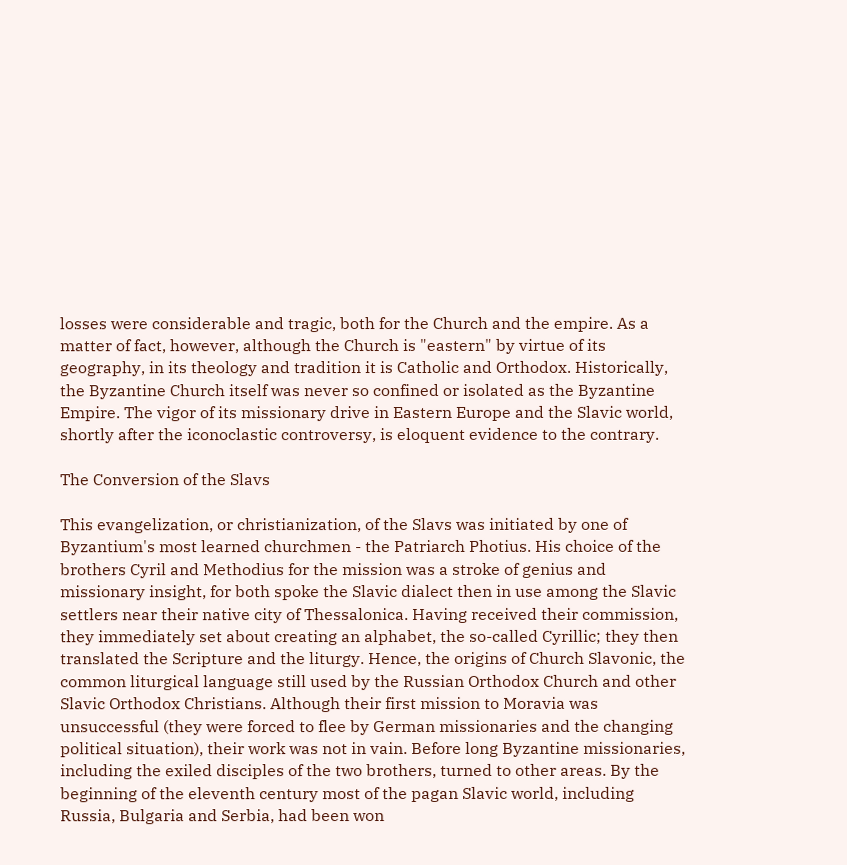losses were considerable and tragic, both for the Church and the empire. As a matter of fact, however, although the Church is "eastern" by virtue of its geography, in its theology and tradition it is Catholic and Orthodox. Historically, the Byzantine Church itself was never so confined or isolated as the Byzantine Empire. The vigor of its missionary drive in Eastern Europe and the Slavic world, shortly after the iconoclastic controversy, is eloquent evidence to the contrary.

The Conversion of the Slavs

This evangelization, or christianization, of the Slavs was initiated by one of Byzantium's most learned churchmen - the Patriarch Photius. His choice of the brothers Cyril and Methodius for the mission was a stroke of genius and missionary insight, for both spoke the Slavic dialect then in use among the Slavic settlers near their native city of Thessalonica. Having received their commission, they immediately set about creating an alphabet, the so-called Cyrillic; they then translated the Scripture and the liturgy. Hence, the origins of Church Slavonic, the common liturgical language still used by the Russian Orthodox Church and other Slavic Orthodox Christians. Although their first mission to Moravia was unsuccessful (they were forced to flee by German missionaries and the changing political situation), their work was not in vain. Before long Byzantine missionaries, including the exiled disciples of the two brothers, turned to other areas. By the beginning of the eleventh century most of the pagan Slavic world, including Russia, Bulgaria and Serbia, had been won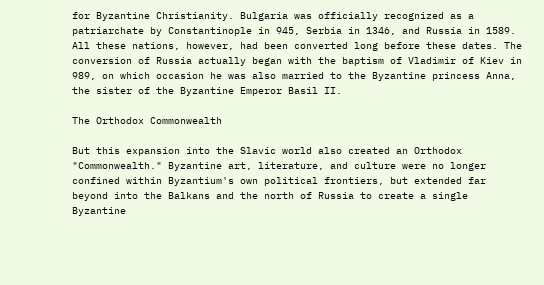for Byzantine Christianity. Bulgaria was officially recognized as a patriarchate by Constantinople in 945, Serbia in 1346, and Russia in 1589. All these nations, however, had been converted long before these dates. The conversion of Russia actually began with the baptism of Vladimir of Kiev in 989, on which occasion he was also married to the Byzantine princess Anna, the sister of the Byzantine Emperor Basil II.

The Orthodox Commonwealth

But this expansion into the Slavic world also created an Orthodox "Commonwealth." Byzantine art, literature, and culture were no longer confined within Byzantium's own political frontiers, but extended far beyond into the Balkans and the north of Russia to create a single Byzantine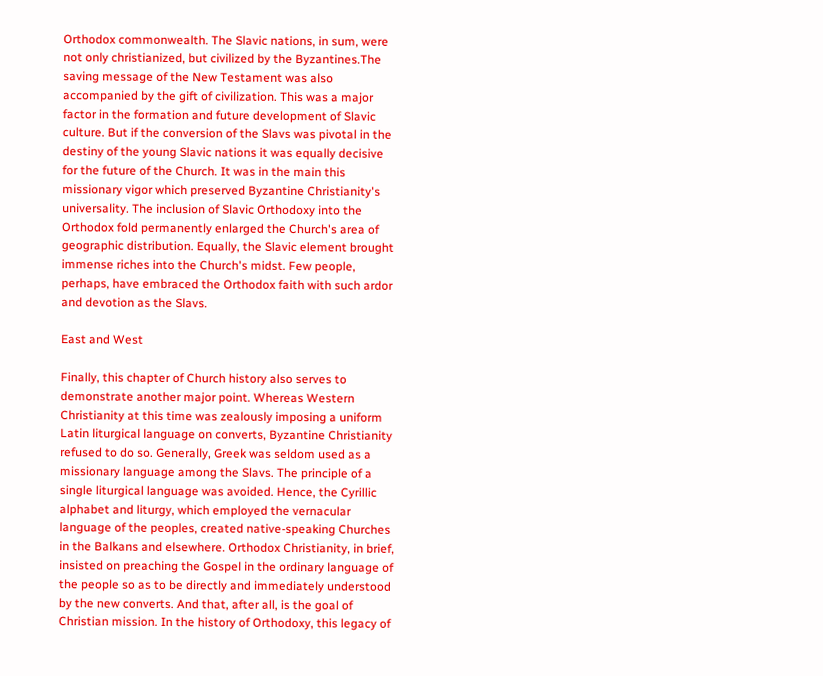Orthodox commonwealth. The Slavic nations, in sum, were not only christianized, but civilized by the Byzantines.The saving message of the New Testament was also accompanied by the gift of civilization. This was a major factor in the formation and future development of Slavic culture. But if the conversion of the Slavs was pivotal in the destiny of the young Slavic nations it was equally decisive for the future of the Church. It was in the main this missionary vigor which preserved Byzantine Christianity's universality. The inclusion of Slavic Orthodoxy into the Orthodox fold permanently enlarged the Church's area of geographic distribution. Equally, the Slavic element brought immense riches into the Church's midst. Few people, perhaps, have embraced the Orthodox faith with such ardor and devotion as the Slavs.

East and West

Finally, this chapter of Church history also serves to demonstrate another major point. Whereas Western Christianity at this time was zealously imposing a uniform Latin liturgical language on converts, Byzantine Christianity refused to do so. Generally, Greek was seldom used as a missionary language among the Slavs. The principle of a single liturgical language was avoided. Hence, the Cyrillic alphabet and liturgy, which employed the vernacular language of the peoples, created native-speaking Churches in the Balkans and elsewhere. Orthodox Christianity, in brief, insisted on preaching the Gospel in the ordinary language of the people so as to be directly and immediately understood by the new converts. And that, after all, is the goal of Christian mission. In the history of Orthodoxy, this legacy of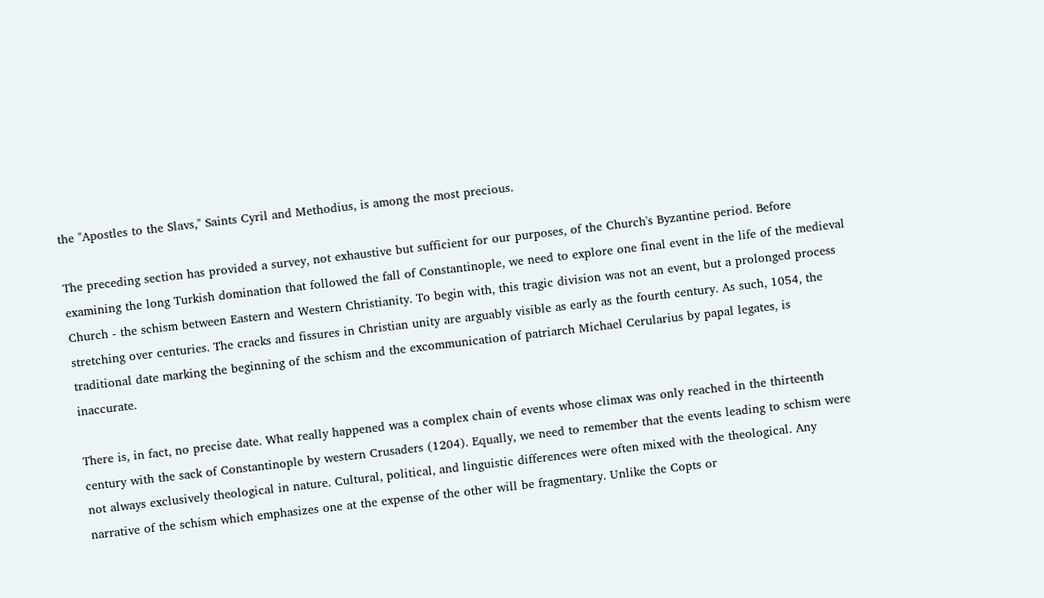the "Apostles to the Slavs," Saints Cyril and Methodius, is among the most precious.

The preceding section has provided a survey, not exhaustive but sufficient for our purposes, of the Church's Byzantine period. Before examining the long Turkish domination that followed the fall of Constantinople, we need to explore one final event in the life of the medieval Church - the schism between Eastern and Western Christianity. To begin with, this tragic division was not an event, but a prolonged process stretching over centuries. The cracks and fissures in Christian unity are arguably visible as early as the fourth century. As such, 1054, the traditional date marking the beginning of the schism and the excommunication of patriarch Michael Cerularius by papal legates, is inaccurate.

There is, in fact, no precise date. What really happened was a complex chain of events whose climax was only reached in the thirteenth century with the sack of Constantinople by western Crusaders (1204). Equally, we need to remember that the events leading to schism were not always exclusively theological in nature. Cultural, political, and linguistic differences were often mixed with the theological. Any narrative of the schism which emphasizes one at the expense of the other will be fragmentary. Unlike the Copts or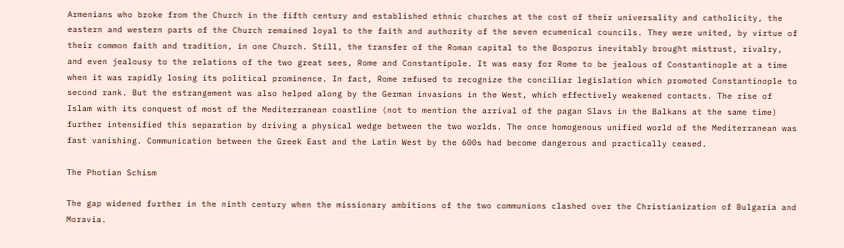Armenians who broke from the Church in the fifth century and established ethnic churches at the cost of their universality and catholicity, the eastern and western parts of the Church remained loyal to the faith and authority of the seven ecumenical councils. They were united, by virtue of their common faith and tradition, in one Church. Still, the transfer of the Roman capital to the Bosporus inevitably brought mistrust, rivalry, and even jealousy to the relations of the two great sees, Rome and Constantipole. It was easy for Rome to be jealous of Constantinople at a time when it was rapidly losing its political prominence. In fact, Rome refused to recognize the conciliar legislation which promoted Constantinople to second rank. But the estrangement was also helped along by the German invasions in the West, which effectively weakened contacts. The rise of Islam with its conquest of most of the Mediterranean coastline (not to mention the arrival of the pagan Slavs in the Balkans at the same time) further intensified this separation by driving a physical wedge between the two worlds. The once homogenous unified world of the Mediterranean was fast vanishing. Communication between the Greek East and the Latin West by the 600s had become dangerous and practically ceased.

The Photian Schism

The gap widened further in the ninth century when the missionary ambitions of the two communions clashed over the Christianization of Bulgaria and Moravia.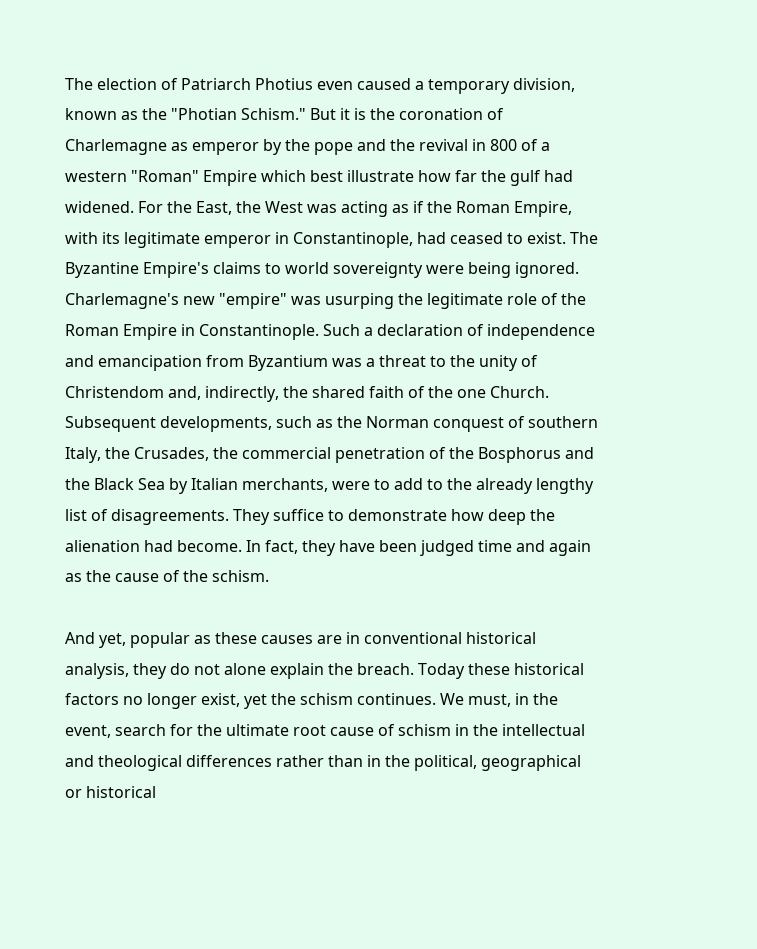The election of Patriarch Photius even caused a temporary division, known as the "Photian Schism." But it is the coronation of Charlemagne as emperor by the pope and the revival in 800 of a western "Roman" Empire which best illustrate how far the gulf had widened. For the East, the West was acting as if the Roman Empire, with its legitimate emperor in Constantinople, had ceased to exist. The Byzantine Empire's claims to world sovereignty were being ignored. Charlemagne's new "empire" was usurping the legitimate role of the Roman Empire in Constantinople. Such a declaration of independence and emancipation from Byzantium was a threat to the unity of Christendom and, indirectly, the shared faith of the one Church. Subsequent developments, such as the Norman conquest of southern Italy, the Crusades, the commercial penetration of the Bosphorus and the Black Sea by Italian merchants, were to add to the already lengthy list of disagreements. They suffice to demonstrate how deep the alienation had become. In fact, they have been judged time and again as the cause of the schism.

And yet, popular as these causes are in conventional historical analysis, they do not alone explain the breach. Today these historical factors no longer exist, yet the schism continues. We must, in the event, search for the ultimate root cause of schism in the intellectual and theological differences rather than in the political, geographical or historical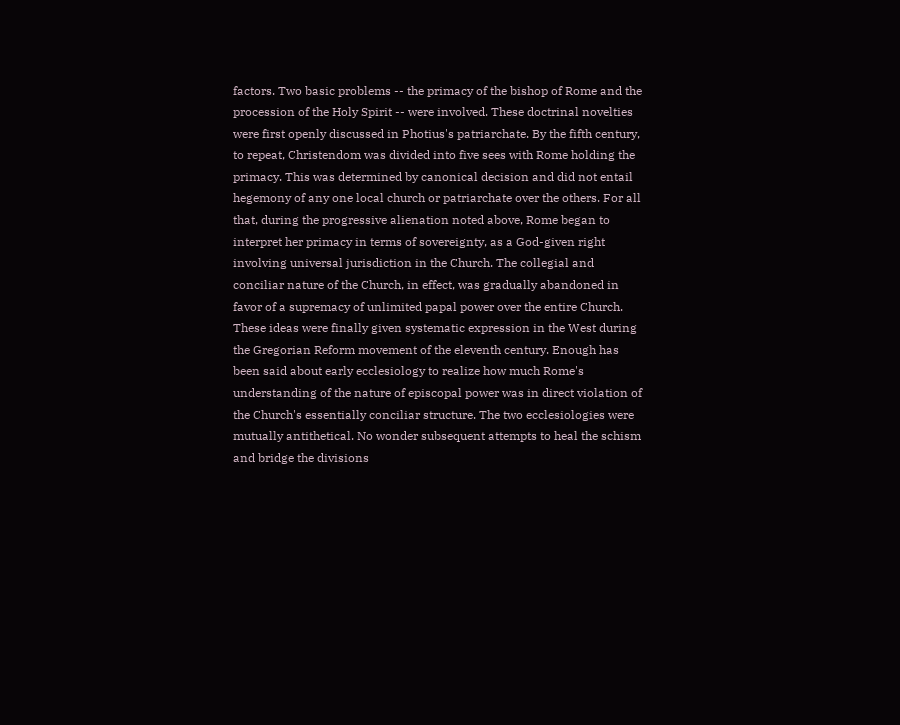factors. Two basic problems -- the primacy of the bishop of Rome and the procession of the Holy Spirit -- were involved. These doctrinal novelties were first openly discussed in Photius's patriarchate. By the fifth century, to repeat, Christendom was divided into five sees with Rome holding the primacy. This was determined by canonical decision and did not entail hegemony of any one local church or patriarchate over the others. For all that, during the progressive alienation noted above, Rome began to interpret her primacy in terms of sovereignty, as a God-given right involving universal jurisdiction in the Church. The collegial and conciliar nature of the Church, in effect, was gradually abandoned in favor of a supremacy of unlimited papal power over the entire Church. These ideas were finally given systematic expression in the West during the Gregorian Reform movement of the eleventh century. Enough has been said about early ecclesiology to realize how much Rome's understanding of the nature of episcopal power was in direct violation of the Church's essentially conciliar structure. The two ecclesiologies were mutually antithetical. No wonder subsequent attempts to heal the schism and bridge the divisions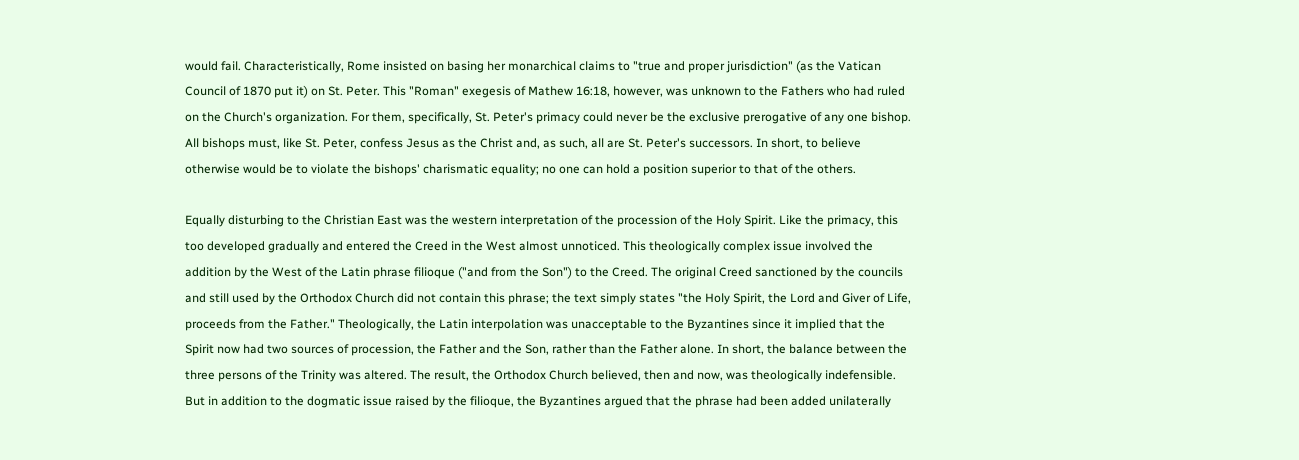would fail. Characteristically, Rome insisted on basing her monarchical claims to "true and proper jurisdiction" (as the Vatican Council of 1870 put it) on St. Peter. This "Roman" exegesis of Mathew 16:18, however, was unknown to the Fathers who had ruled on the Church's organization. For them, specifically, St. Peter's primacy could never be the exclusive prerogative of any one bishop. All bishops must, like St. Peter, confess Jesus as the Christ and, as such, all are St. Peter's successors. In short, to believe otherwise would be to violate the bishops' charismatic equality; no one can hold a position superior to that of the others.

Equally disturbing to the Christian East was the western interpretation of the procession of the Holy Spirit. Like the primacy, this too developed gradually and entered the Creed in the West almost unnoticed. This theologically complex issue involved the addition by the West of the Latin phrase filioque ("and from the Son") to the Creed. The original Creed sanctioned by the councils and still used by the Orthodox Church did not contain this phrase; the text simply states "the Holy Spirit, the Lord and Giver of Life, proceeds from the Father." Theologically, the Latin interpolation was unacceptable to the Byzantines since it implied that the Spirit now had two sources of procession, the Father and the Son, rather than the Father alone. In short, the balance between the three persons of the Trinity was altered. The result, the Orthodox Church believed, then and now, was theologically indefensible. But in addition to the dogmatic issue raised by the filioque, the Byzantines argued that the phrase had been added unilaterally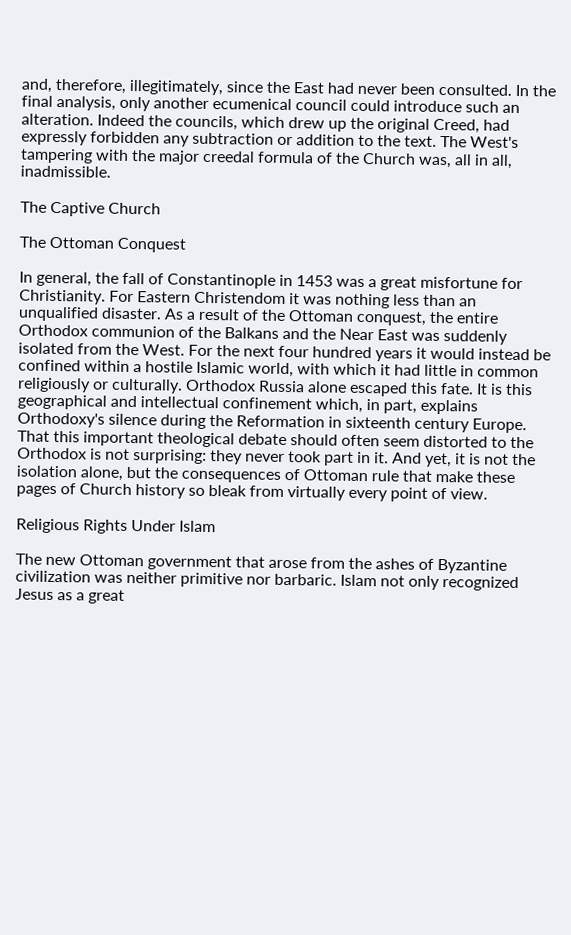and, therefore, illegitimately, since the East had never been consulted. In the final analysis, only another ecumenical council could introduce such an alteration. Indeed the councils, which drew up the original Creed, had expressly forbidden any subtraction or addition to the text. The West's tampering with the major creedal formula of the Church was, all in all, inadmissible.

The Captive Church

The Ottoman Conquest

In general, the fall of Constantinople in 1453 was a great misfortune for Christianity. For Eastern Christendom it was nothing less than an unqualified disaster. As a result of the Ottoman conquest, the entire Orthodox communion of the Balkans and the Near East was suddenly isolated from the West. For the next four hundred years it would instead be confined within a hostile Islamic world, with which it had little in common religiously or culturally. Orthodox Russia alone escaped this fate. It is this geographical and intellectual confinement which, in part, explains Orthodoxy's silence during the Reformation in sixteenth century Europe. That this important theological debate should often seem distorted to the Orthodox is not surprising: they never took part in it. And yet, it is not the isolation alone, but the consequences of Ottoman rule that make these pages of Church history so bleak from virtually every point of view.

Religious Rights Under Islam

The new Ottoman government that arose from the ashes of Byzantine civilization was neither primitive nor barbaric. Islam not only recognized Jesus as a great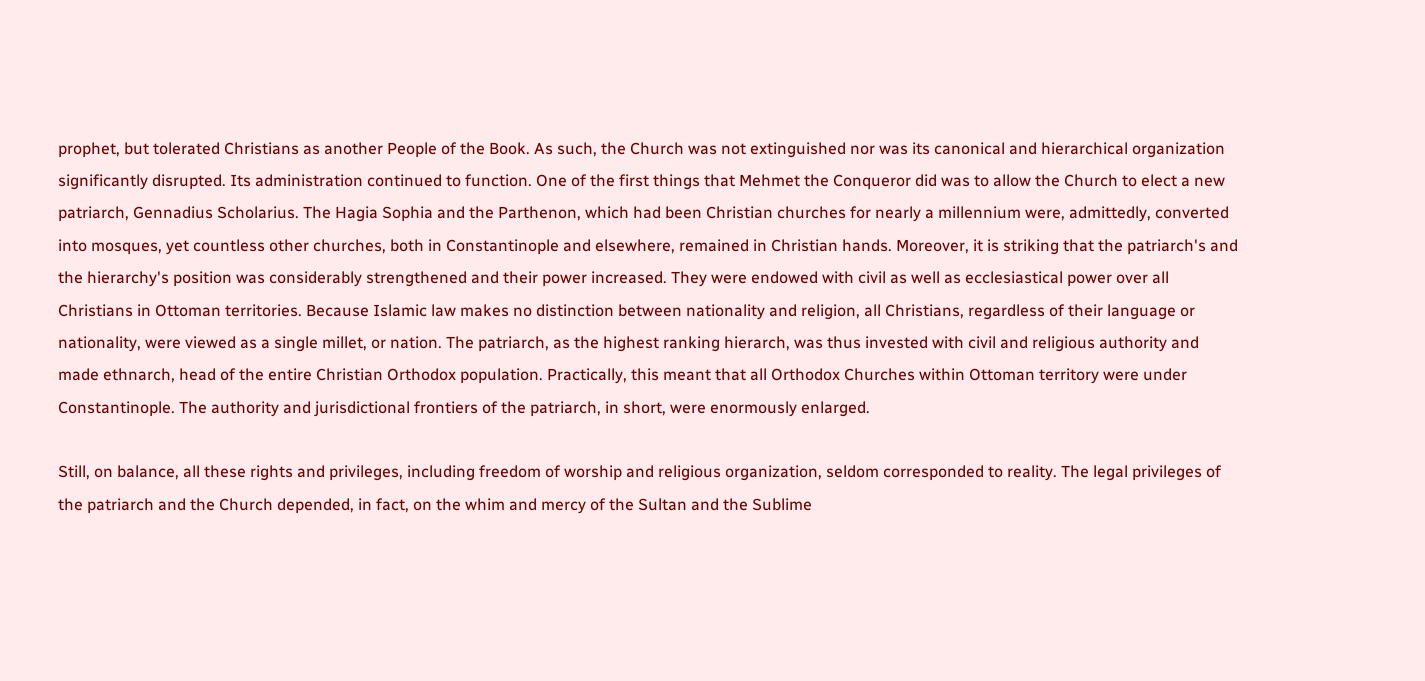prophet, but tolerated Christians as another People of the Book. As such, the Church was not extinguished nor was its canonical and hierarchical organization significantly disrupted. Its administration continued to function. One of the first things that Mehmet the Conqueror did was to allow the Church to elect a new patriarch, Gennadius Scholarius. The Hagia Sophia and the Parthenon, which had been Christian churches for nearly a millennium were, admittedly, converted into mosques, yet countless other churches, both in Constantinople and elsewhere, remained in Christian hands. Moreover, it is striking that the patriarch's and the hierarchy's position was considerably strengthened and their power increased. They were endowed with civil as well as ecclesiastical power over all Christians in Ottoman territories. Because Islamic law makes no distinction between nationality and religion, all Christians, regardless of their language or nationality, were viewed as a single millet, or nation. The patriarch, as the highest ranking hierarch, was thus invested with civil and religious authority and made ethnarch, head of the entire Christian Orthodox population. Practically, this meant that all Orthodox Churches within Ottoman territory were under Constantinople. The authority and jurisdictional frontiers of the patriarch, in short, were enormously enlarged.

Still, on balance, all these rights and privileges, including freedom of worship and religious organization, seldom corresponded to reality. The legal privileges of the patriarch and the Church depended, in fact, on the whim and mercy of the Sultan and the Sublime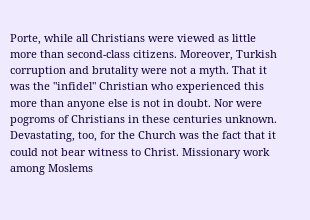Porte, while all Christians were viewed as little more than second-class citizens. Moreover, Turkish corruption and brutality were not a myth. That it was the "infidel" Christian who experienced this more than anyone else is not in doubt. Nor were pogroms of Christians in these centuries unknown. Devastating, too, for the Church was the fact that it could not bear witness to Christ. Missionary work among Moslems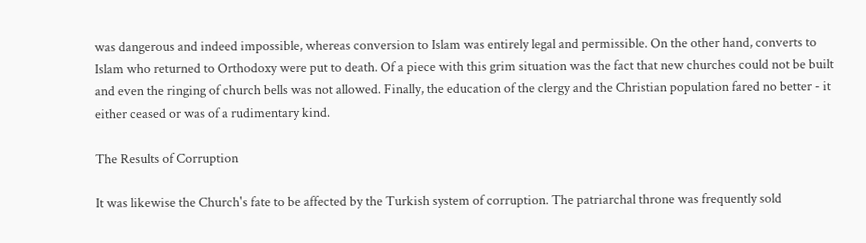was dangerous and indeed impossible, whereas conversion to Islam was entirely legal and permissible. On the other hand, converts to Islam who returned to Orthodoxy were put to death. Of a piece with this grim situation was the fact that new churches could not be built and even the ringing of church bells was not allowed. Finally, the education of the clergy and the Christian population fared no better - it either ceased or was of a rudimentary kind.

The Results of Corruption

It was likewise the Church's fate to be affected by the Turkish system of corruption. The patriarchal throne was frequently sold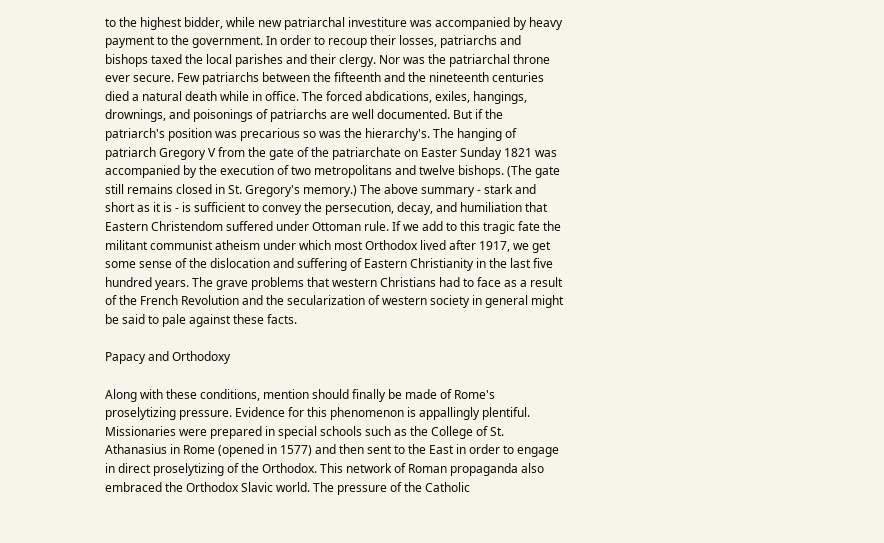to the highest bidder, while new patriarchal investiture was accompanied by heavy payment to the government. In order to recoup their losses, patriarchs and bishops taxed the local parishes and their clergy. Nor was the patriarchal throne ever secure. Few patriarchs between the fifteenth and the nineteenth centuries died a natural death while in office. The forced abdications, exiles, hangings, drownings, and poisonings of patriarchs are well documented. But if the patriarch's position was precarious so was the hierarchy's. The hanging of patriarch Gregory V from the gate of the patriarchate on Easter Sunday 1821 was accompanied by the execution of two metropolitans and twelve bishops. (The gate still remains closed in St. Gregory's memory.) The above summary - stark and short as it is - is sufficient to convey the persecution, decay, and humiliation that Eastern Christendom suffered under Ottoman rule. If we add to this tragic fate the militant communist atheism under which most Orthodox lived after 1917, we get some sense of the dislocation and suffering of Eastern Christianity in the last five hundred years. The grave problems that western Christians had to face as a result of the French Revolution and the secularization of western society in general might be said to pale against these facts.

Papacy and Orthodoxy

Along with these conditions, mention should finally be made of Rome's proselytizing pressure. Evidence for this phenomenon is appallingly plentiful. Missionaries were prepared in special schools such as the College of St. Athanasius in Rome (opened in 1577) and then sent to the East in order to engage in direct proselytizing of the Orthodox. This network of Roman propaganda also embraced the Orthodox Slavic world. The pressure of the Catholic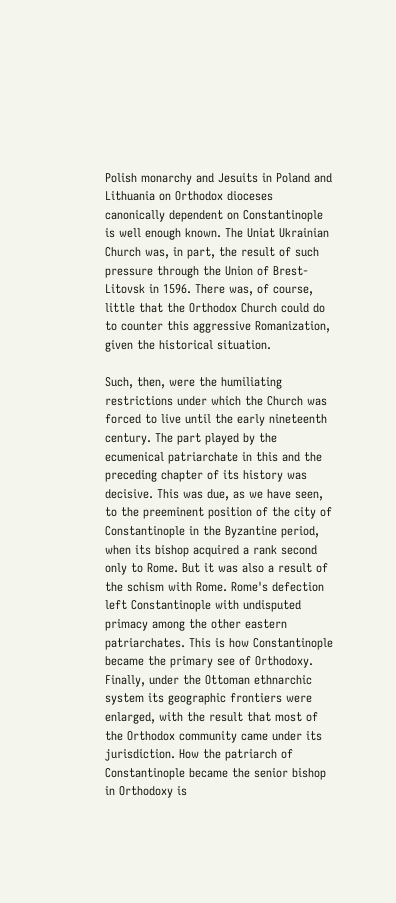Polish monarchy and Jesuits in Poland and Lithuania on Orthodox dioceses canonically dependent on Constantinople is well enough known. The Uniat Ukrainian Church was, in part, the result of such pressure through the Union of Brest-Litovsk in 1596. There was, of course, little that the Orthodox Church could do to counter this aggressive Romanization, given the historical situation.

Such, then, were the humiliating restrictions under which the Church was forced to live until the early nineteenth century. The part played by the ecumenical patriarchate in this and the preceding chapter of its history was decisive. This was due, as we have seen, to the preeminent position of the city of Constantinople in the Byzantine period, when its bishop acquired a rank second only to Rome. But it was also a result of the schism with Rome. Rome's defection left Constantinople with undisputed primacy among the other eastern patriarchates. This is how Constantinople became the primary see of Orthodoxy. Finally, under the Ottoman ethnarchic system its geographic frontiers were enlarged, with the result that most of the Orthodox community came under its jurisdiction. How the patriarch of Constantinople became the senior bishop in Orthodoxy is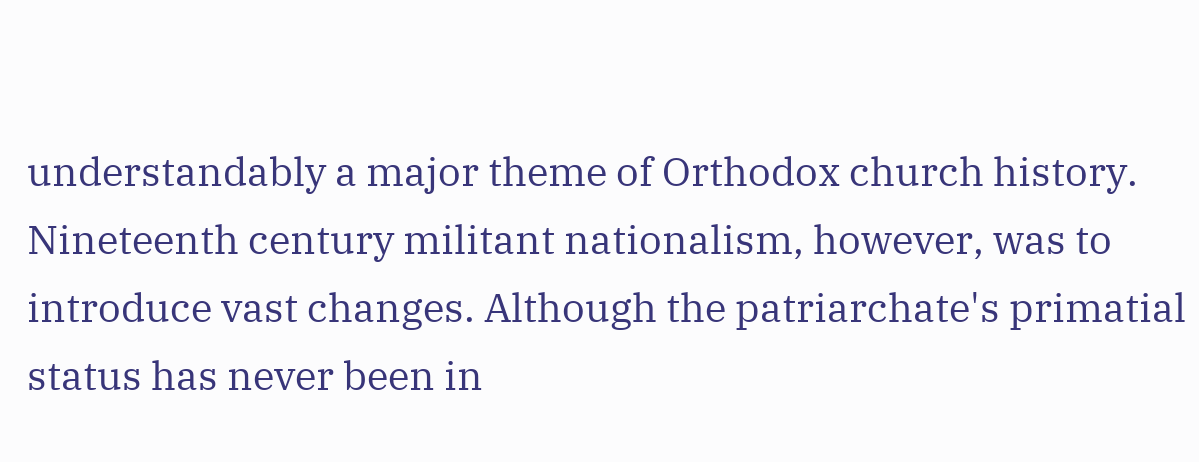understandably a major theme of Orthodox church history. Nineteenth century militant nationalism, however, was to introduce vast changes. Although the patriarchate's primatial status has never been in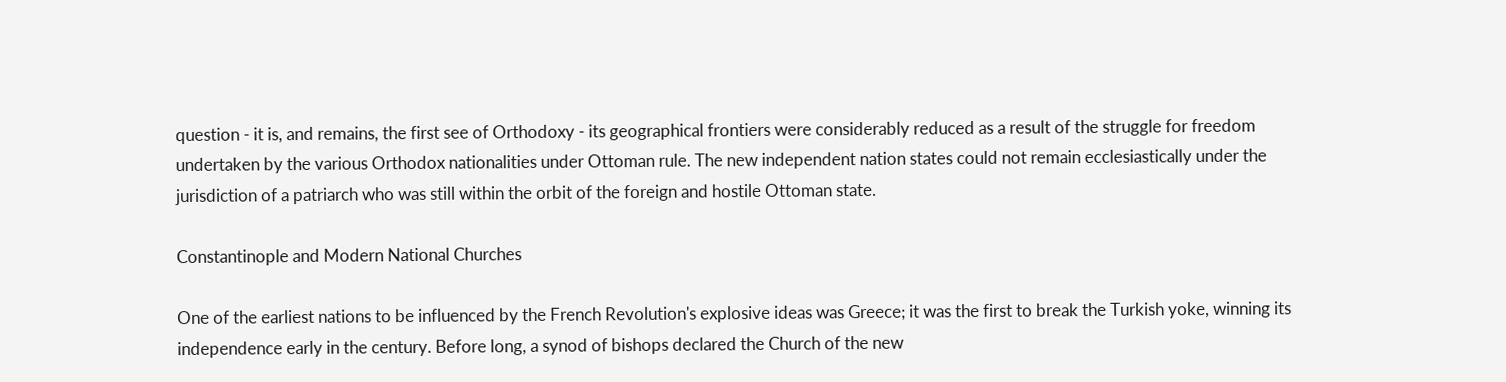question - it is, and remains, the first see of Orthodoxy - its geographical frontiers were considerably reduced as a result of the struggle for freedom undertaken by the various Orthodox nationalities under Ottoman rule. The new independent nation states could not remain ecclesiastically under the jurisdiction of a patriarch who was still within the orbit of the foreign and hostile Ottoman state.

Constantinople and Modern National Churches

One of the earliest nations to be influenced by the French Revolution's explosive ideas was Greece; it was the first to break the Turkish yoke, winning its independence early in the century. Before long, a synod of bishops declared the Church of the new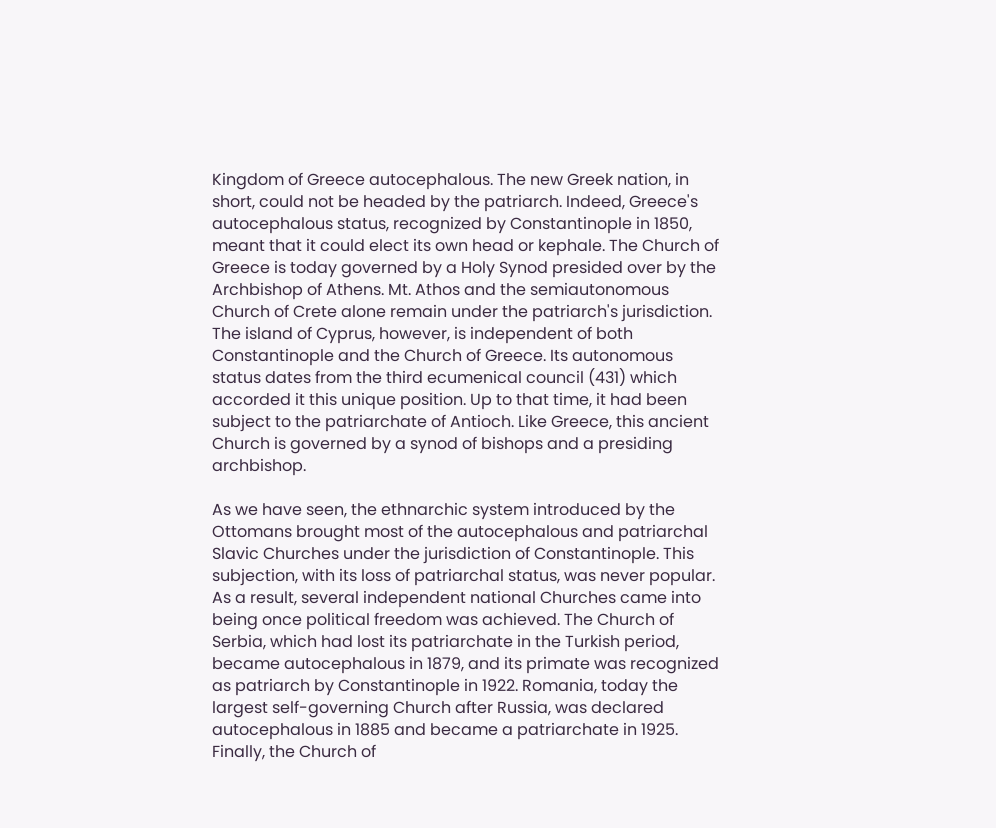Kingdom of Greece autocephalous. The new Greek nation, in short, could not be headed by the patriarch. Indeed, Greece's autocephalous status, recognized by Constantinople in 1850, meant that it could elect its own head or kephale. The Church of Greece is today governed by a Holy Synod presided over by the Archbishop of Athens. Mt. Athos and the semiautonomous Church of Crete alone remain under the patriarch's jurisdiction. The island of Cyprus, however, is independent of both Constantinople and the Church of Greece. Its autonomous status dates from the third ecumenical council (431) which accorded it this unique position. Up to that time, it had been subject to the patriarchate of Antioch. Like Greece, this ancient Church is governed by a synod of bishops and a presiding archbishop.

As we have seen, the ethnarchic system introduced by the Ottomans brought most of the autocephalous and patriarchal Slavic Churches under the jurisdiction of Constantinople. This subjection, with its loss of patriarchal status, was never popular. As a result, several independent national Churches came into being once political freedom was achieved. The Church of Serbia, which had lost its patriarchate in the Turkish period, became autocephalous in 1879, and its primate was recognized as patriarch by Constantinople in 1922. Romania, today the largest self-governing Church after Russia, was declared autocephalous in 1885 and became a patriarchate in 1925. Finally, the Church of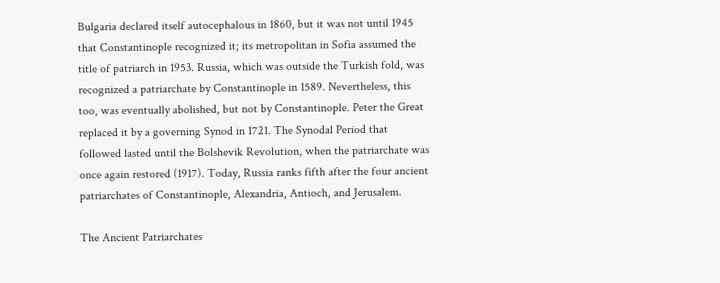Bulgaria declared itself autocephalous in 1860, but it was not until 1945 that Constantinople recognized it; its metropolitan in Sofia assumed the title of patriarch in 1953. Russia, which was outside the Turkish fold, was recognized a patriarchate by Constantinople in 1589. Nevertheless, this too, was eventually abolished, but not by Constantinople. Peter the Great replaced it by a governing Synod in 1721. The Synodal Period that followed lasted until the Bolshevik Revolution, when the patriarchate was once again restored (1917). Today, Russia ranks fifth after the four ancient patriarchates of Constantinople, Alexandria, Antioch, and Jerusalem.

The Ancient Patriarchates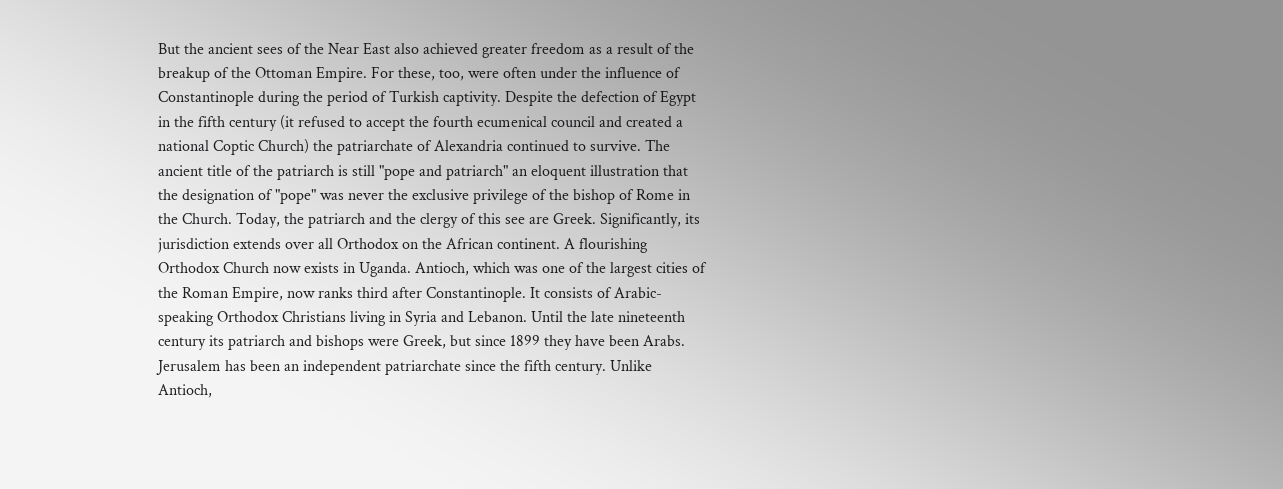But the ancient sees of the Near East also achieved greater freedom as a result of the breakup of the Ottoman Empire. For these, too, were often under the influence of Constantinople during the period of Turkish captivity. Despite the defection of Egypt in the fifth century (it refused to accept the fourth ecumenical council and created a national Coptic Church) the patriarchate of Alexandria continued to survive. The ancient title of the patriarch is still "pope and patriarch" an eloquent illustration that the designation of "pope" was never the exclusive privilege of the bishop of Rome in the Church. Today, the patriarch and the clergy of this see are Greek. Significantly, its jurisdiction extends over all Orthodox on the African continent. A flourishing Orthodox Church now exists in Uganda. Antioch, which was one of the largest cities of the Roman Empire, now ranks third after Constantinople. It consists of Arabic-speaking Orthodox Christians living in Syria and Lebanon. Until the late nineteenth century its patriarch and bishops were Greek, but since 1899 they have been Arabs. Jerusalem has been an independent patriarchate since the fifth century. Unlike Antioch,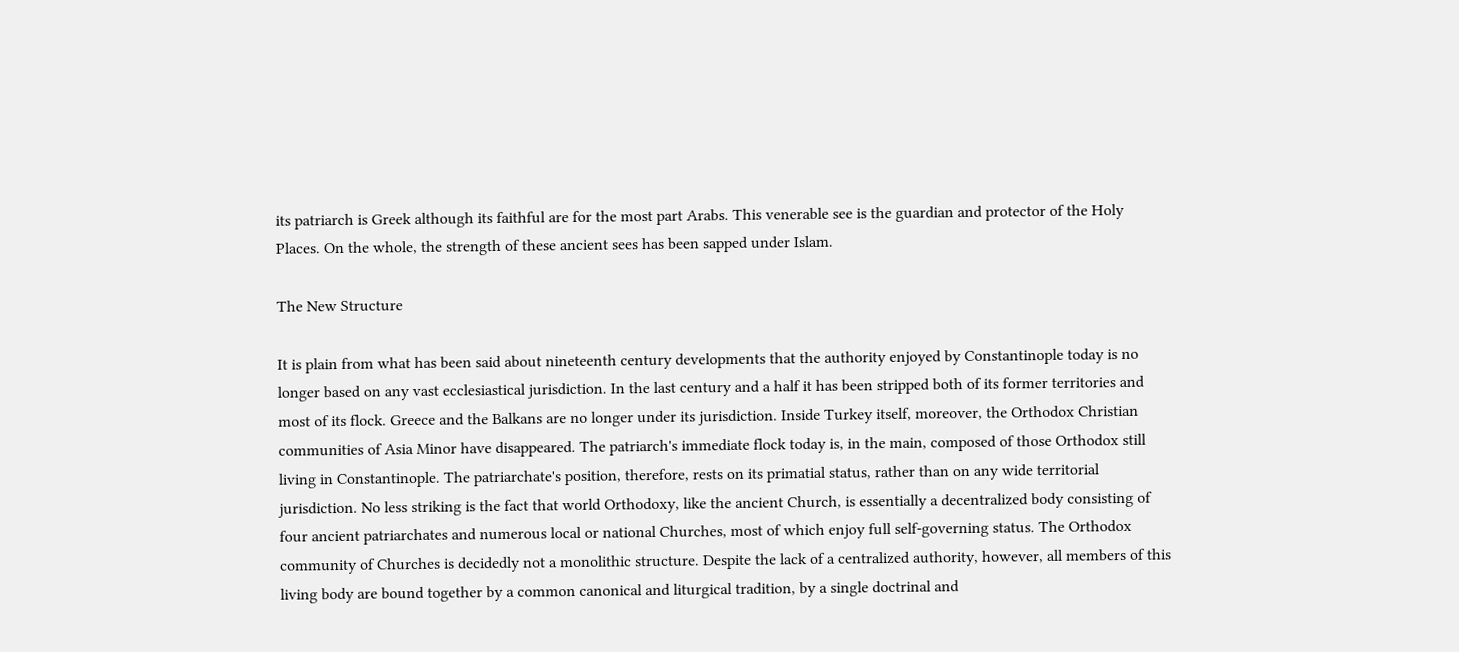its patriarch is Greek although its faithful are for the most part Arabs. This venerable see is the guardian and protector of the Holy Places. On the whole, the strength of these ancient sees has been sapped under Islam.

The New Structure

It is plain from what has been said about nineteenth century developments that the authority enjoyed by Constantinople today is no longer based on any vast ecclesiastical jurisdiction. In the last century and a half it has been stripped both of its former territories and most of its flock. Greece and the Balkans are no longer under its jurisdiction. Inside Turkey itself, moreover, the Orthodox Christian communities of Asia Minor have disappeared. The patriarch's immediate flock today is, in the main, composed of those Orthodox still living in Constantinople. The patriarchate's position, therefore, rests on its primatial status, rather than on any wide territorial jurisdiction. No less striking is the fact that world Orthodoxy, like the ancient Church, is essentially a decentralized body consisting of four ancient patriarchates and numerous local or national Churches, most of which enjoy full self-governing status. The Orthodox community of Churches is decidedly not a monolithic structure. Despite the lack of a centralized authority, however, all members of this living body are bound together by a common canonical and liturgical tradition, by a single doctrinal and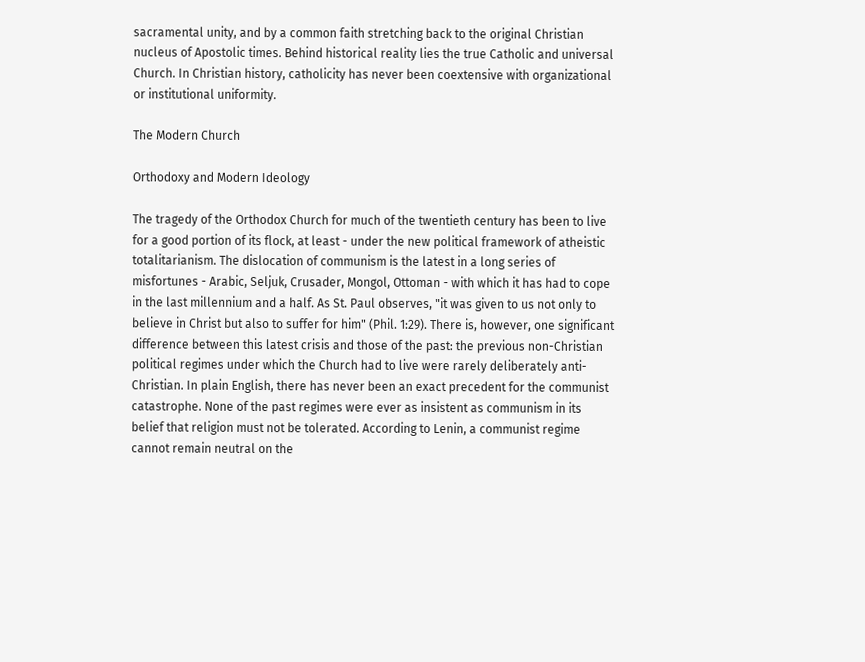sacramental unity, and by a common faith stretching back to the original Christian nucleus of Apostolic times. Behind historical reality lies the true Catholic and universal Church. In Christian history, catholicity has never been coextensive with organizational or institutional uniformity.

The Modern Church

Orthodoxy and Modern Ideology

The tragedy of the Orthodox Church for much of the twentieth century has been to live for a good portion of its flock, at least - under the new political framework of atheistic totalitarianism. The dislocation of communism is the latest in a long series of misfortunes - Arabic, Seljuk, Crusader, Mongol, Ottoman - with which it has had to cope in the last millennium and a half. As St. Paul observes, "it was given to us not only to believe in Christ but also to suffer for him" (Phil. 1:29). There is, however, one significant difference between this latest crisis and those of the past: the previous non-Christian political regimes under which the Church had to live were rarely deliberately anti-Christian. In plain English, there has never been an exact precedent for the communist catastrophe. None of the past regimes were ever as insistent as communism in its belief that religion must not be tolerated. According to Lenin, a communist regime cannot remain neutral on the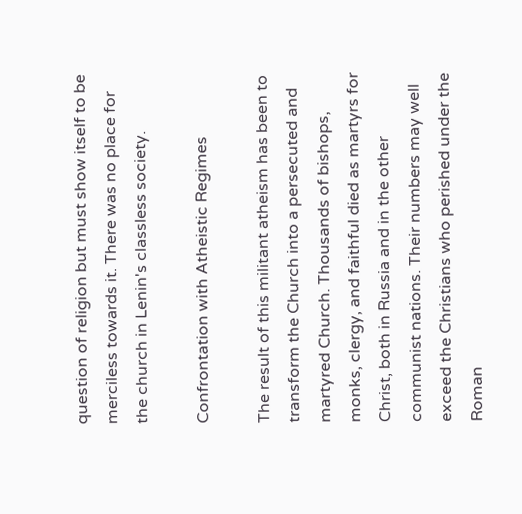question of religion but must show itself to be merciless towards it. There was no place for the church in Lenin's classless society.

Confrontation with Atheistic Regimes

The result of this militant atheism has been to transform the Church into a persecuted and martyred Church. Thousands of bishops, monks, clergy, and faithful died as martyrs for Christ, both in Russia and in the other communist nations. Their numbers may well exceed the Christians who perished under the Roman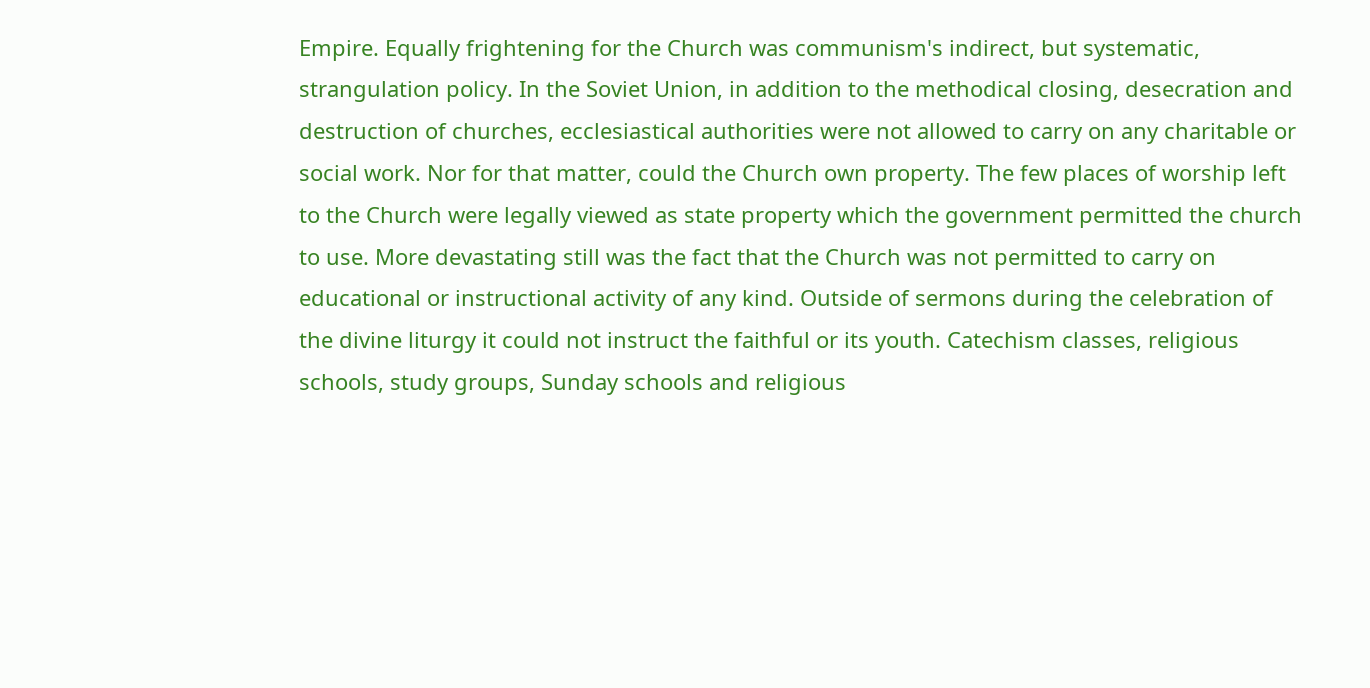Empire. Equally frightening for the Church was communism's indirect, but systematic, strangulation policy. In the Soviet Union, in addition to the methodical closing, desecration and destruction of churches, ecclesiastical authorities were not allowed to carry on any charitable or social work. Nor for that matter, could the Church own property. The few places of worship left to the Church were legally viewed as state property which the government permitted the church to use. More devastating still was the fact that the Church was not permitted to carry on educational or instructional activity of any kind. Outside of sermons during the celebration of the divine liturgy it could not instruct the faithful or its youth. Catechism classes, religious schools, study groups, Sunday schools and religious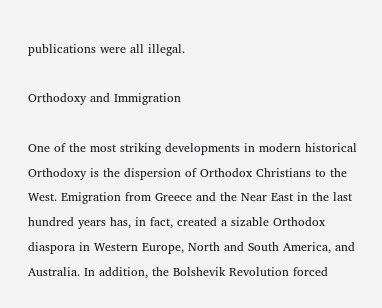publications were all illegal.

Orthodoxy and Immigration

One of the most striking developments in modern historical Orthodoxy is the dispersion of Orthodox Christians to the West. Emigration from Greece and the Near East in the last hundred years has, in fact, created a sizable Orthodox diaspora in Western Europe, North and South America, and Australia. In addition, the Bolshevik Revolution forced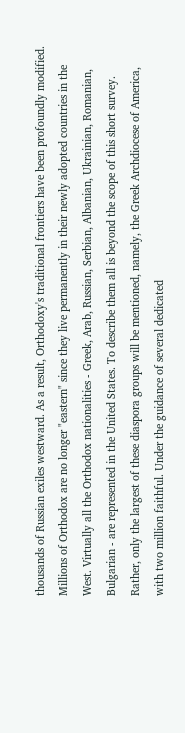thousands of Russian exiles westward. As a result, Orthodoxy's traditional frontiers have been profoundly modified. Millions of Orthodox are no longer "eastern" since they live permanently in their newly adopted countries in the West. Virtually all the Orthodox nationalities - Greek, Arab, Russian, Serbian, Albanian, Ukrainian, Romanian, Bulgarian - are represented in the United States. To describe them all is beyond the scope of this short survey. Rather, only the largest of these diaspora groups will be mentioned, namely, the Greek Archdiocese of America, with two million faithful. Under the guidance of several dedicated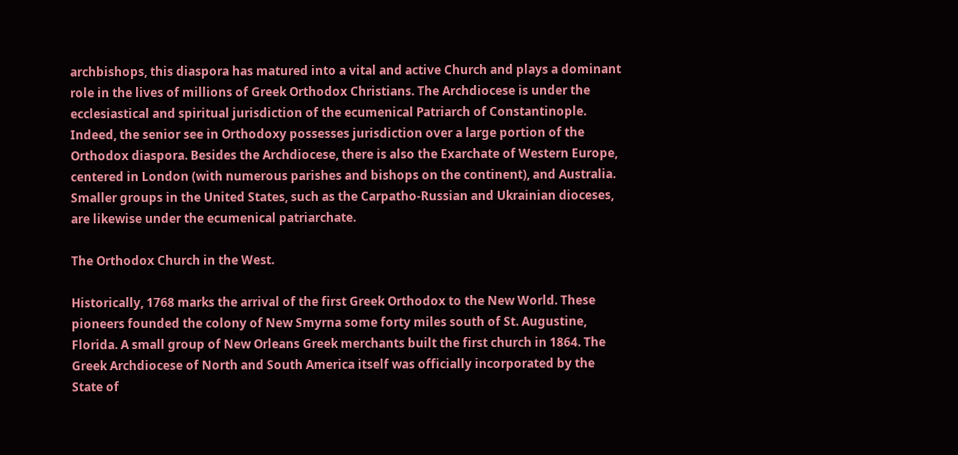archbishops, this diaspora has matured into a vital and active Church and plays a dominant role in the lives of millions of Greek Orthodox Christians. The Archdiocese is under the ecclesiastical and spiritual jurisdiction of the ecumenical Patriarch of Constantinople. Indeed, the senior see in Orthodoxy possesses jurisdiction over a large portion of the Orthodox diaspora. Besides the Archdiocese, there is also the Exarchate of Western Europe, centered in London (with numerous parishes and bishops on the continent), and Australia. Smaller groups in the United States, such as the Carpatho-Russian and Ukrainian dioceses, are likewise under the ecumenical patriarchate.

The Orthodox Church in the West.

Historically, 1768 marks the arrival of the first Greek Orthodox to the New World. These pioneers founded the colony of New Smyrna some forty miles south of St. Augustine, Florida. A small group of New Orleans Greek merchants built the first church in 1864. The Greek Archdiocese of North and South America itself was officially incorporated by the State of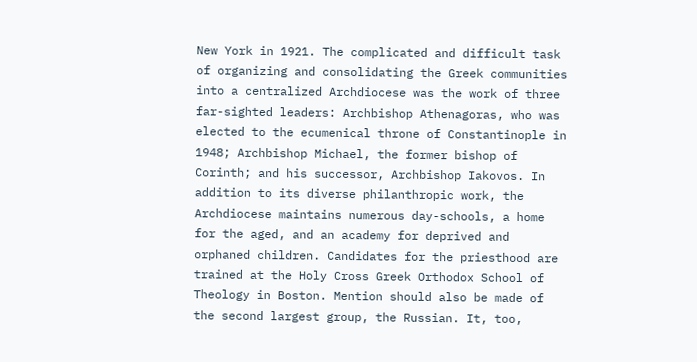New York in 1921. The complicated and difficult task of organizing and consolidating the Greek communities into a centralized Archdiocese was the work of three far-sighted leaders: Archbishop Athenagoras, who was elected to the ecumenical throne of Constantinople in 1948; Archbishop Michael, the former bishop of Corinth; and his successor, Archbishop Iakovos. In addition to its diverse philanthropic work, the Archdiocese maintains numerous day-schools, a home for the aged, and an academy for deprived and orphaned children. Candidates for the priesthood are trained at the Holy Cross Greek Orthodox School of Theology in Boston. Mention should also be made of the second largest group, the Russian. It, too,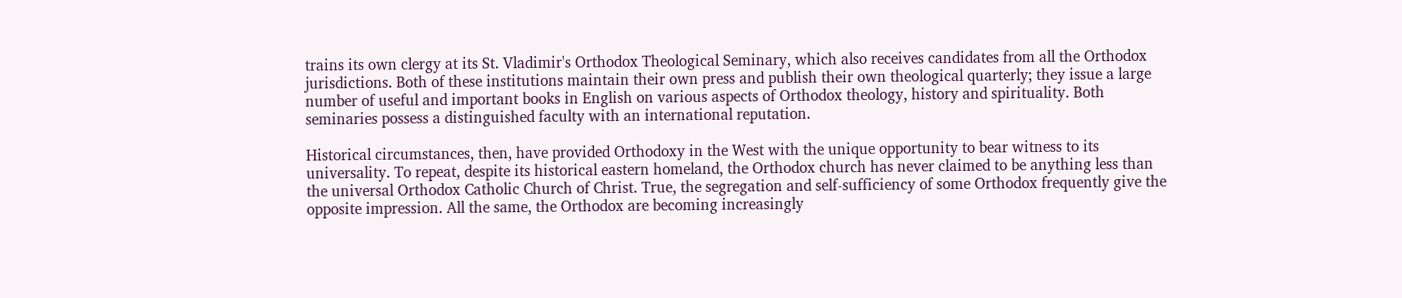trains its own clergy at its St. Vladimir's Orthodox Theological Seminary, which also receives candidates from all the Orthodox jurisdictions. Both of these institutions maintain their own press and publish their own theological quarterly; they issue a large number of useful and important books in English on various aspects of Orthodox theology, history and spirituality. Both seminaries possess a distinguished faculty with an international reputation.

Historical circumstances, then, have provided Orthodoxy in the West with the unique opportunity to bear witness to its universality. To repeat, despite its historical eastern homeland, the Orthodox church has never claimed to be anything less than the universal Orthodox Catholic Church of Christ. True, the segregation and self-sufficiency of some Orthodox frequently give the opposite impression. All the same, the Orthodox are becoming increasingly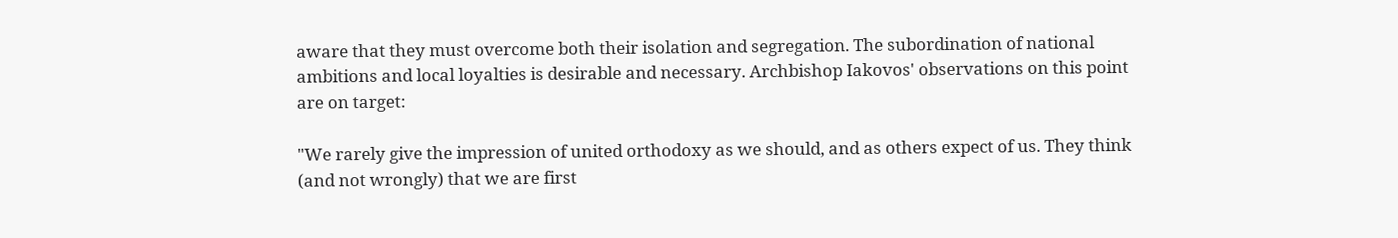aware that they must overcome both their isolation and segregation. The subordination of national ambitions and local loyalties is desirable and necessary. Archbishop Iakovos' observations on this point are on target:

"We rarely give the impression of united orthodoxy as we should, and as others expect of us. They think (and not wrongly) that we are first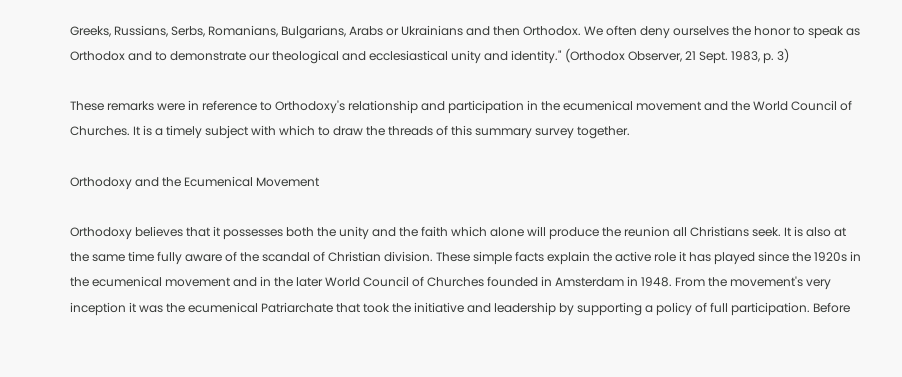Greeks, Russians, Serbs, Romanians, Bulgarians, Arabs or Ukrainians and then Orthodox. We often deny ourselves the honor to speak as Orthodox and to demonstrate our theological and ecclesiastical unity and identity." (Orthodox Observer, 21 Sept. 1983, p. 3)

These remarks were in reference to Orthodoxy's relationship and participation in the ecumenical movement and the World Council of Churches. It is a timely subject with which to draw the threads of this summary survey together.

Orthodoxy and the Ecumenical Movement

Orthodoxy believes that it possesses both the unity and the faith which alone will produce the reunion all Christians seek. It is also at the same time fully aware of the scandal of Christian division. These simple facts explain the active role it has played since the 1920s in the ecumenical movement and in the later World Council of Churches founded in Amsterdam in 1948. From the movement's very inception it was the ecumenical Patriarchate that took the initiative and leadership by supporting a policy of full participation. Before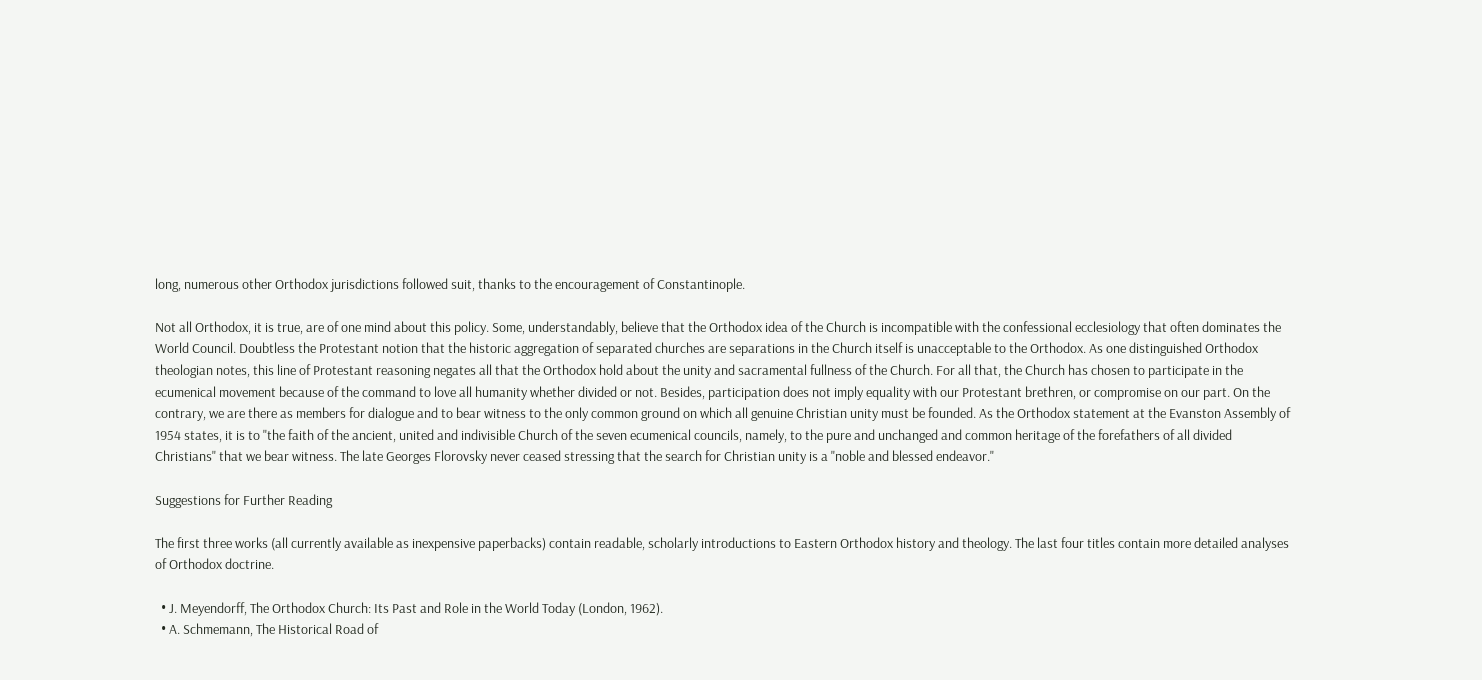long, numerous other Orthodox jurisdictions followed suit, thanks to the encouragement of Constantinople.

Not all Orthodox, it is true, are of one mind about this policy. Some, understandably, believe that the Orthodox idea of the Church is incompatible with the confessional ecclesiology that often dominates the World Council. Doubtless the Protestant notion that the historic aggregation of separated churches are separations in the Church itself is unacceptable to the Orthodox. As one distinguished Orthodox theologian notes, this line of Protestant reasoning negates all that the Orthodox hold about the unity and sacramental fullness of the Church. For all that, the Church has chosen to participate in the ecumenical movement because of the command to love all humanity whether divided or not. Besides, participation does not imply equality with our Protestant brethren, or compromise on our part. On the contrary, we are there as members for dialogue and to bear witness to the only common ground on which all genuine Christian unity must be founded. As the Orthodox statement at the Evanston Assembly of 1954 states, it is to "the faith of the ancient, united and indivisible Church of the seven ecumenical councils, namely, to the pure and unchanged and common heritage of the forefathers of all divided Christians" that we bear witness. The late Georges Florovsky never ceased stressing that the search for Christian unity is a "noble and blessed endeavor."

Suggestions for Further Reading

The first three works (all currently available as inexpensive paperbacks) contain readable, scholarly introductions to Eastern Orthodox history and theology. The last four titles contain more detailed analyses of Orthodox doctrine.

  • J. Meyendorff, The Orthodox Church: Its Past and Role in the World Today (London, 1962).
  • A. Schmemann, The Historical Road of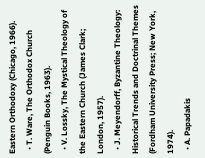Eastern Orthodoxy (Chicago, 1966).
  • T. Ware, The Orthodox Church (Penguin Books, 1963).
  • V. Lossky, The Mystical Theology of the Eastern Church (James Clark; London, 1957).
  • J. Meyendorff, Byzantine Theology: Historical Trends and Doctrinal Themes (Fordham University Press; New York, 1974).
  • A. Papadakis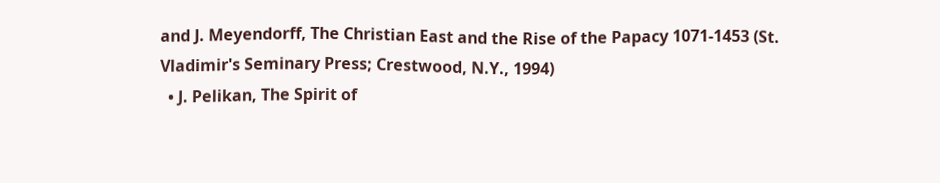and J. Meyendorff, The Christian East and the Rise of the Papacy 1071-1453 (St. Vladimir's Seminary Press; Crestwood, N.Y., 1994)
  • J. Pelikan, The Spirit of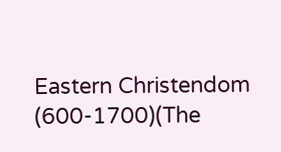Eastern Christendom (600-1700)(The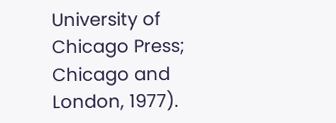University of Chicago Press; Chicago and London, 1977).